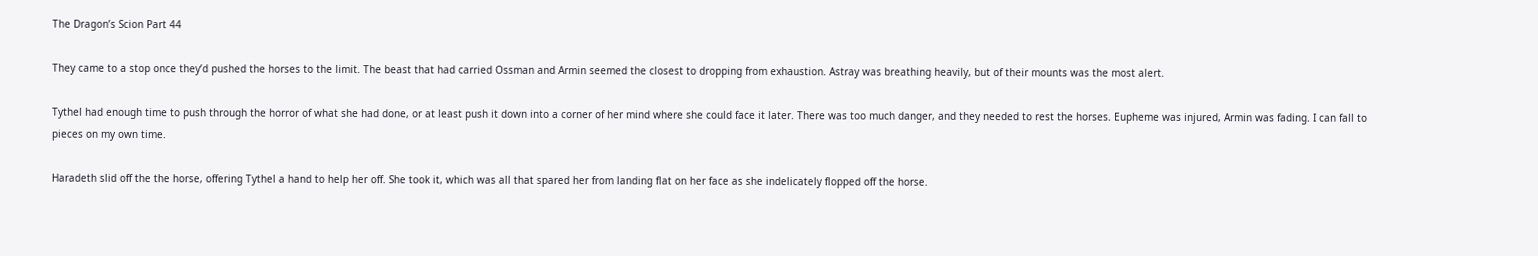The Dragon’s Scion Part 44

They came to a stop once they’d pushed the horses to the limit. The beast that had carried Ossman and Armin seemed the closest to dropping from exhaustion. Astray was breathing heavily, but of their mounts was the most alert.

Tythel had enough time to push through the horror of what she had done, or at least push it down into a corner of her mind where she could face it later. There was too much danger, and they needed to rest the horses. Eupheme was injured, Armin was fading. I can fall to pieces on my own time.

Haradeth slid off the the horse, offering Tythel a hand to help her off. She took it, which was all that spared her from landing flat on her face as she indelicately flopped off the horse.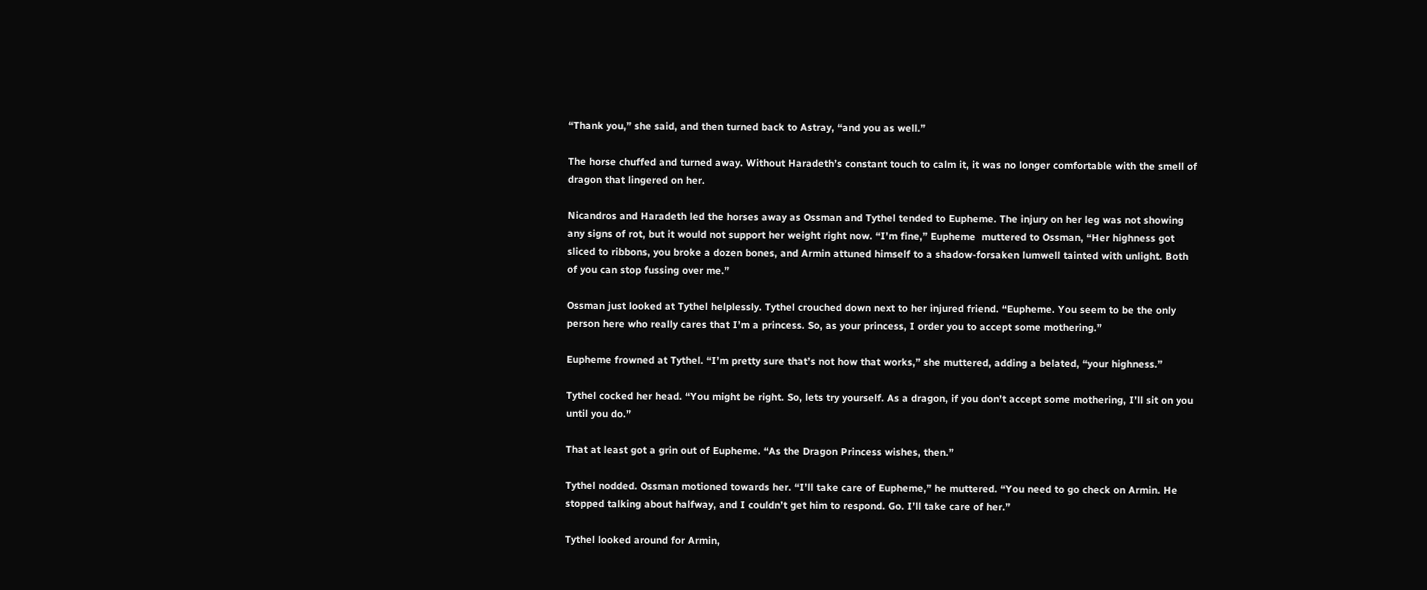“Thank you,” she said, and then turned back to Astray, “and you as well.”

The horse chuffed and turned away. Without Haradeth’s constant touch to calm it, it was no longer comfortable with the smell of dragon that lingered on her.

Nicandros and Haradeth led the horses away as Ossman and Tythel tended to Eupheme. The injury on her leg was not showing any signs of rot, but it would not support her weight right now. “I’m fine,” Eupheme  muttered to Ossman, “Her highness got sliced to ribbons, you broke a dozen bones, and Armin attuned himself to a shadow-forsaken lumwell tainted with unlight. Both of you can stop fussing over me.”

Ossman just looked at Tythel helplessly. Tythel crouched down next to her injured friend. “Eupheme. You seem to be the only person here who really cares that I’m a princess. So, as your princess, I order you to accept some mothering.”

Eupheme frowned at Tythel. “I’m pretty sure that’s not how that works,” she muttered, adding a belated, “your highness.”

Tythel cocked her head. “You might be right. So, lets try yourself. As a dragon, if you don’t accept some mothering, I’ll sit on you until you do.”

That at least got a grin out of Eupheme. “As the Dragon Princess wishes, then.”

Tythel nodded. Ossman motioned towards her. “I’ll take care of Eupheme,” he muttered. “You need to go check on Armin. He stopped talking about halfway, and I couldn’t get him to respond. Go. I’ll take care of her.”

Tythel looked around for Armin,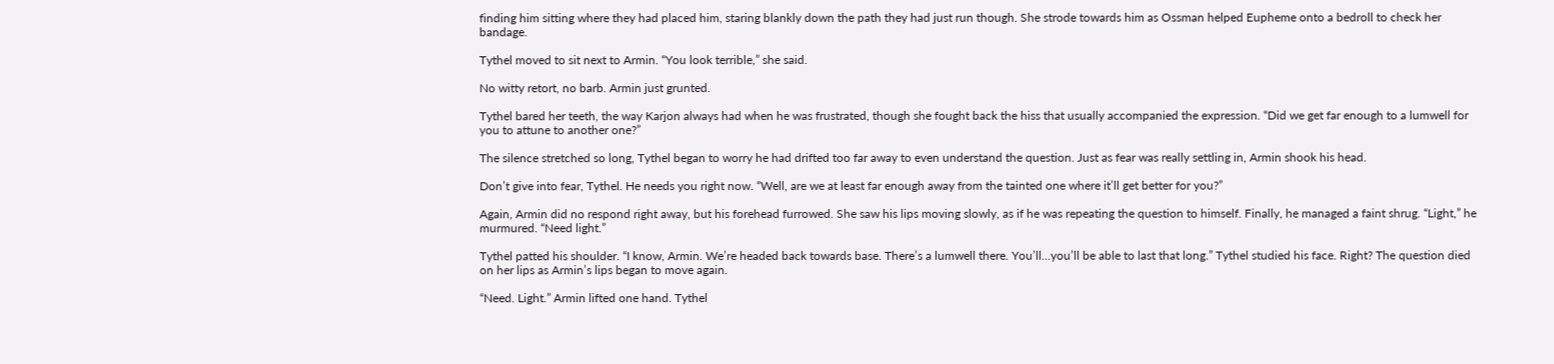finding him sitting where they had placed him, staring blankly down the path they had just run though. She strode towards him as Ossman helped Eupheme onto a bedroll to check her bandage.

Tythel moved to sit next to Armin. “You look terrible,” she said.

No witty retort, no barb. Armin just grunted.

Tythel bared her teeth, the way Karjon always had when he was frustrated, though she fought back the hiss that usually accompanied the expression. “Did we get far enough to a lumwell for you to attune to another one?”

The silence stretched so long, Tythel began to worry he had drifted too far away to even understand the question. Just as fear was really settling in, Armin shook his head.

Don’t give into fear, Tythel. He needs you right now. “Well, are we at least far enough away from the tainted one where it’ll get better for you?”

Again, Armin did no respond right away, but his forehead furrowed. She saw his lips moving slowly, as if he was repeating the question to himself. Finally, he managed a faint shrug. “Light,” he murmured. “Need light.”

Tythel patted his shoulder. “I know, Armin. We’re headed back towards base. There’s a lumwell there. You’ll…you’ll be able to last that long.” Tythel studied his face. Right? The question died on her lips as Armin’s lips began to move again.

“Need. Light.” Armin lifted one hand. Tythel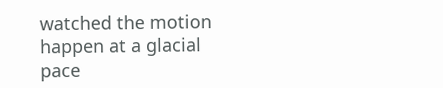watched the motion happen at a glacial pace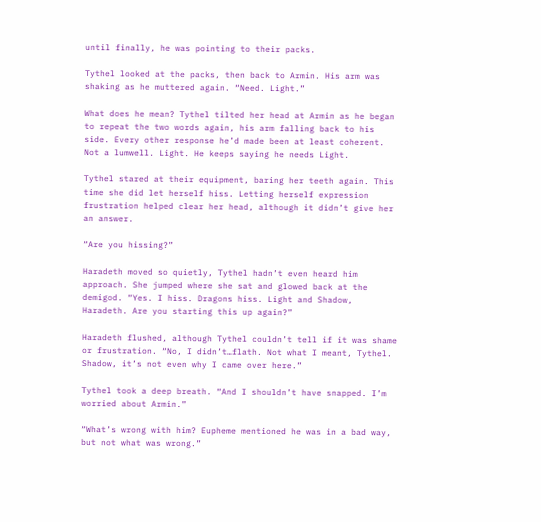until finally, he was pointing to their packs.

Tythel looked at the packs, then back to Armin. His arm was shaking as he muttered again. “Need. Light.”

What does he mean? Tythel tilted her head at Armin as he began to repeat the two words again, his arm falling back to his side. Every other response he’d made been at least coherent. Not a lumwell. Light. He keeps saying he needs Light.

Tythel stared at their equipment, baring her teeth again. This time she did let herself hiss. Letting herself expression frustration helped clear her head, although it didn’t give her an answer.

“Are you hissing?”

Haradeth moved so quietly, Tythel hadn’t even heard him approach. She jumped where she sat and glowed back at the demigod. “Yes. I hiss. Dragons hiss. Light and Shadow, Haradeth. Are you starting this up again?”

Haradeth flushed, although Tythel couldn’t tell if it was shame or frustration. “No, I didn’t…flath. Not what I meant, Tythel. Shadow, it’s not even why I came over here.”

Tythel took a deep breath. “And I shouldn’t have snapped. I’m worried about Armin.”

“What’s wrong with him? Eupheme mentioned he was in a bad way, but not what was wrong.”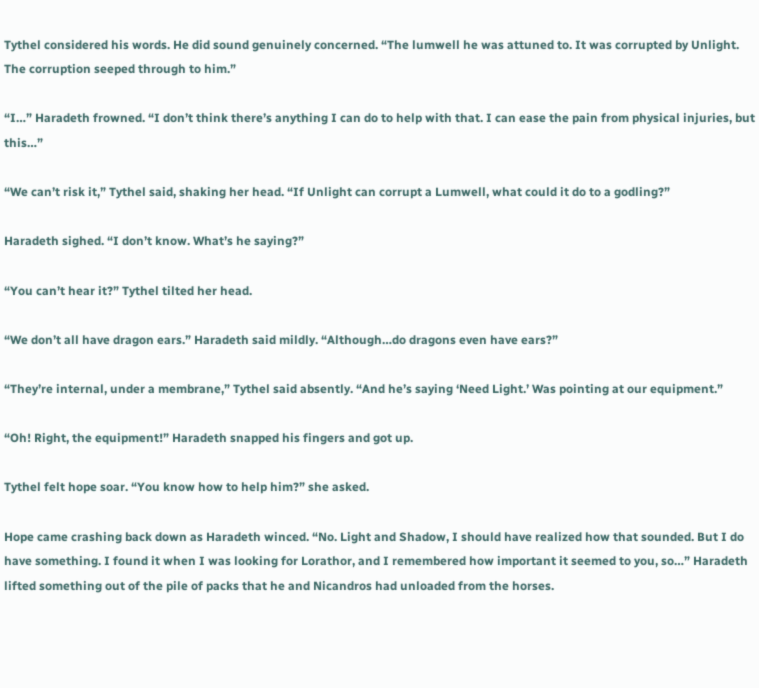Tythel considered his words. He did sound genuinely concerned. “The lumwell he was attuned to. It was corrupted by Unlight. The corruption seeped through to him.”

“I…” Haradeth frowned. “I don’t think there’s anything I can do to help with that. I can ease the pain from physical injuries, but this…”

“We can’t risk it,” Tythel said, shaking her head. “If Unlight can corrupt a Lumwell, what could it do to a godling?”

Haradeth sighed. “I don’t know. What’s he saying?”

“You can’t hear it?” Tythel tilted her head.

“We don’t all have dragon ears.” Haradeth said mildly. “Although…do dragons even have ears?”

“They’re internal, under a membrane,” Tythel said absently. “And he’s saying ‘Need Light.’ Was pointing at our equipment.”

“Oh! Right, the equipment!” Haradeth snapped his fingers and got up.

Tythel felt hope soar. “You know how to help him?” she asked.

Hope came crashing back down as Haradeth winced. “No. Light and Shadow, I should have realized how that sounded. But I do have something. I found it when I was looking for Lorathor, and I remembered how important it seemed to you, so…” Haradeth lifted something out of the pile of packs that he and Nicandros had unloaded from the horses.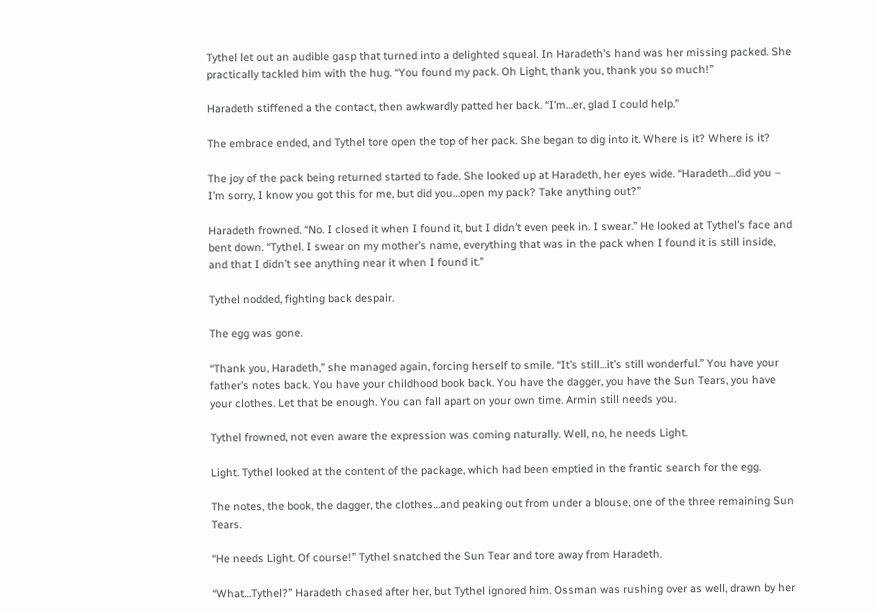Tythel let out an audible gasp that turned into a delighted squeal. In Haradeth’s hand was her missing packed. She practically tackled him with the hug. “You found my pack. Oh Light, thank you, thank you so much!”

Haradeth stiffened a the contact, then awkwardly patted her back. “I’m…er, glad I could help.”

The embrace ended, and Tythel tore open the top of her pack. She began to dig into it. Where is it? Where is it?

The joy of the pack being returned started to fade. She looked up at Haradeth, her eyes wide. “Haradeth…did you – I’m sorry, I know you got this for me, but did you…open my pack? Take anything out?”

Haradeth frowned. “No. I closed it when I found it, but I didn’t even peek in. I swear.” He looked at Tythel’s face and bent down. “Tythel. I swear on my mother’s name, everything that was in the pack when I found it is still inside, and that I didn’t see anything near it when I found it.”

Tythel nodded, fighting back despair.

The egg was gone.

“Thank you, Haradeth,” she managed again, forcing herself to smile. “It’s still…it’s still wonderful.” You have your father’s notes back. You have your childhood book back. You have the dagger, you have the Sun Tears, you have your clothes. Let that be enough. You can fall apart on your own time. Armin still needs you.

Tythel frowned, not even aware the expression was coming naturally. Well, no, he needs Light.

Light. Tythel looked at the content of the package, which had been emptied in the frantic search for the egg.

The notes, the book, the dagger, the clothes…and peaking out from under a blouse, one of the three remaining Sun Tears.

“He needs Light. Of course!” Tythel snatched the Sun Tear and tore away from Haradeth.

“What…Tythel?” Haradeth chased after her, but Tythel ignored him. Ossman was rushing over as well, drawn by her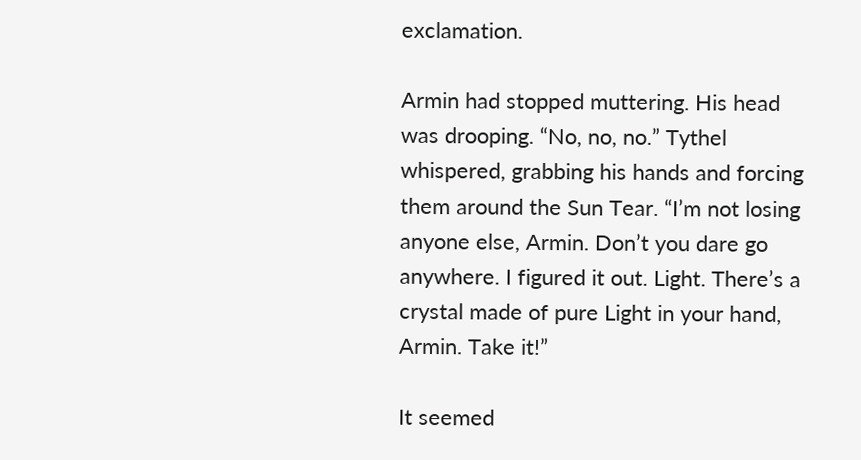exclamation.

Armin had stopped muttering. His head was drooping. “No, no, no.” Tythel whispered, grabbing his hands and forcing them around the Sun Tear. “I’m not losing anyone else, Armin. Don’t you dare go anywhere. I figured it out. Light. There’s a crystal made of pure Light in your hand, Armin. Take it!”

It seemed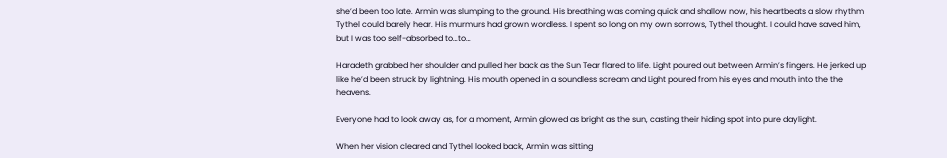she’d been too late. Armin was slumping to the ground. His breathing was coming quick and shallow now, his heartbeats a slow rhythm Tythel could barely hear. His murmurs had grown wordless. I spent so long on my own sorrows, Tythel thought. I could have saved him, but I was too self-absorbed to…to…

Haradeth grabbed her shoulder and pulled her back as the Sun Tear flared to life. Light poured out between Armin’s fingers. He jerked up like he’d been struck by lightning. His mouth opened in a soundless scream and Light poured from his eyes and mouth into the the heavens.

Everyone had to look away as, for a moment, Armin glowed as bright as the sun, casting their hiding spot into pure daylight.

When her vision cleared and Tythel looked back, Armin was sitting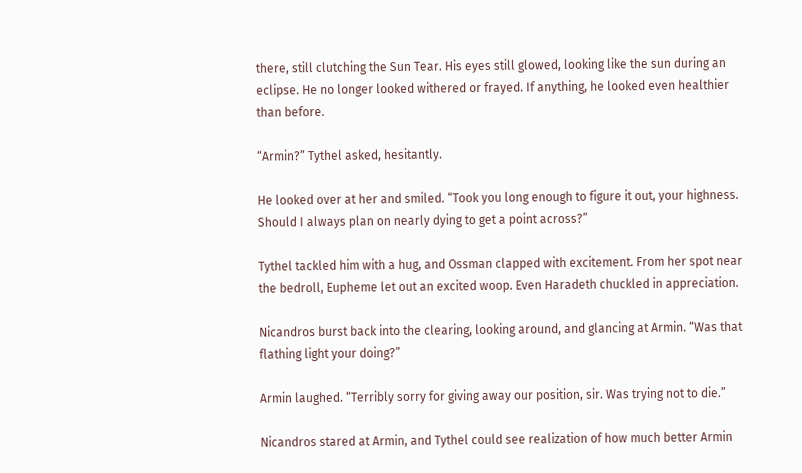there, still clutching the Sun Tear. His eyes still glowed, looking like the sun during an eclipse. He no longer looked withered or frayed. If anything, he looked even healthier than before.

“Armin?” Tythel asked, hesitantly.

He looked over at her and smiled. “Took you long enough to figure it out, your highness. Should I always plan on nearly dying to get a point across?”

Tythel tackled him with a hug, and Ossman clapped with excitement. From her spot near the bedroll, Eupheme let out an excited woop. Even Haradeth chuckled in appreciation.

Nicandros burst back into the clearing, looking around, and glancing at Armin. “Was that flathing light your doing?”

Armin laughed. “Terribly sorry for giving away our position, sir. Was trying not to die.”

Nicandros stared at Armin, and Tythel could see realization of how much better Armin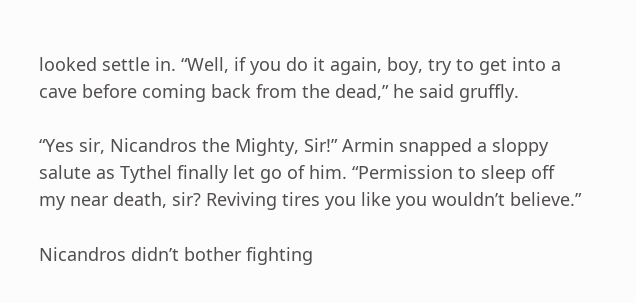looked settle in. “Well, if you do it again, boy, try to get into a cave before coming back from the dead,” he said gruffly.

“Yes sir, Nicandros the Mighty, Sir!” Armin snapped a sloppy salute as Tythel finally let go of him. “Permission to sleep off my near death, sir? Reviving tires you like you wouldn’t believe.”

Nicandros didn’t bother fighting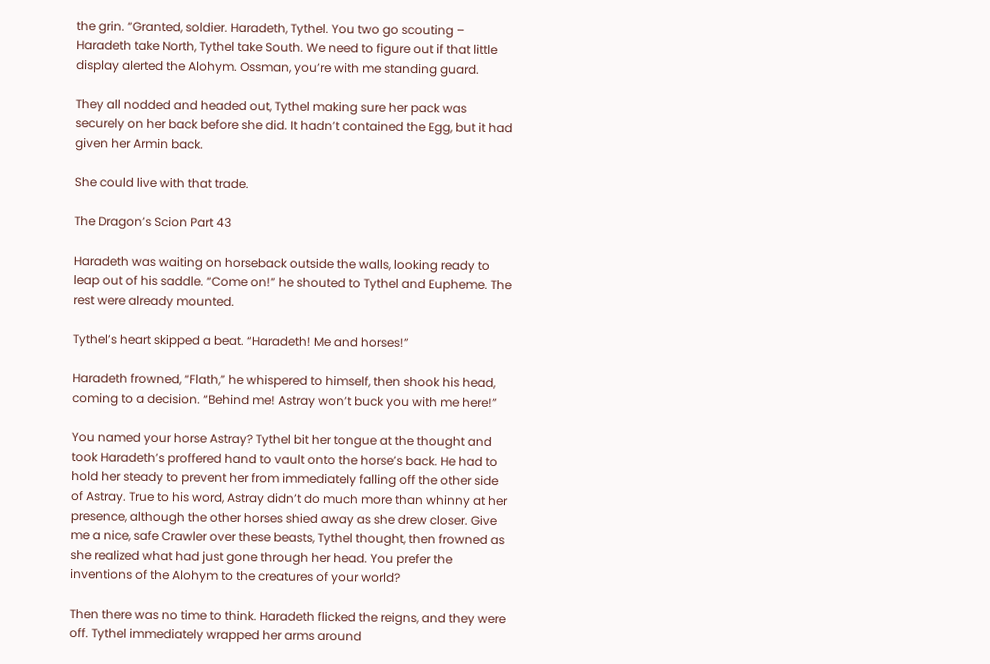the grin. “Granted, soldier. Haradeth, Tythel. You two go scouting – Haradeth take North, Tythel take South. We need to figure out if that little display alerted the Alohym. Ossman, you’re with me standing guard.

They all nodded and headed out, Tythel making sure her pack was securely on her back before she did. It hadn’t contained the Egg, but it had given her Armin back.

She could live with that trade.

The Dragon’s Scion Part 43

Haradeth was waiting on horseback outside the walls, looking ready to leap out of his saddle. “Come on!” he shouted to Tythel and Eupheme. The rest were already mounted.

Tythel’s heart skipped a beat. “Haradeth! Me and horses!”

Haradeth frowned, “Flath,” he whispered to himself, then shook his head, coming to a decision. “Behind me! Astray won’t buck you with me here!”

You named your horse Astray? Tythel bit her tongue at the thought and took Haradeth’s proffered hand to vault onto the horse’s back. He had to hold her steady to prevent her from immediately falling off the other side of Astray. True to his word, Astray didn’t do much more than whinny at her presence, although the other horses shied away as she drew closer. Give me a nice, safe Crawler over these beasts, Tythel thought, then frowned as she realized what had just gone through her head. You prefer the inventions of the Alohym to the creatures of your world?

Then there was no time to think. Haradeth flicked the reigns, and they were off. Tythel immediately wrapped her arms around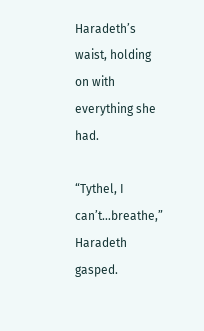Haradeth’s waist, holding on with everything she had.

“Tythel, I can’t…breathe,” Haradeth gasped.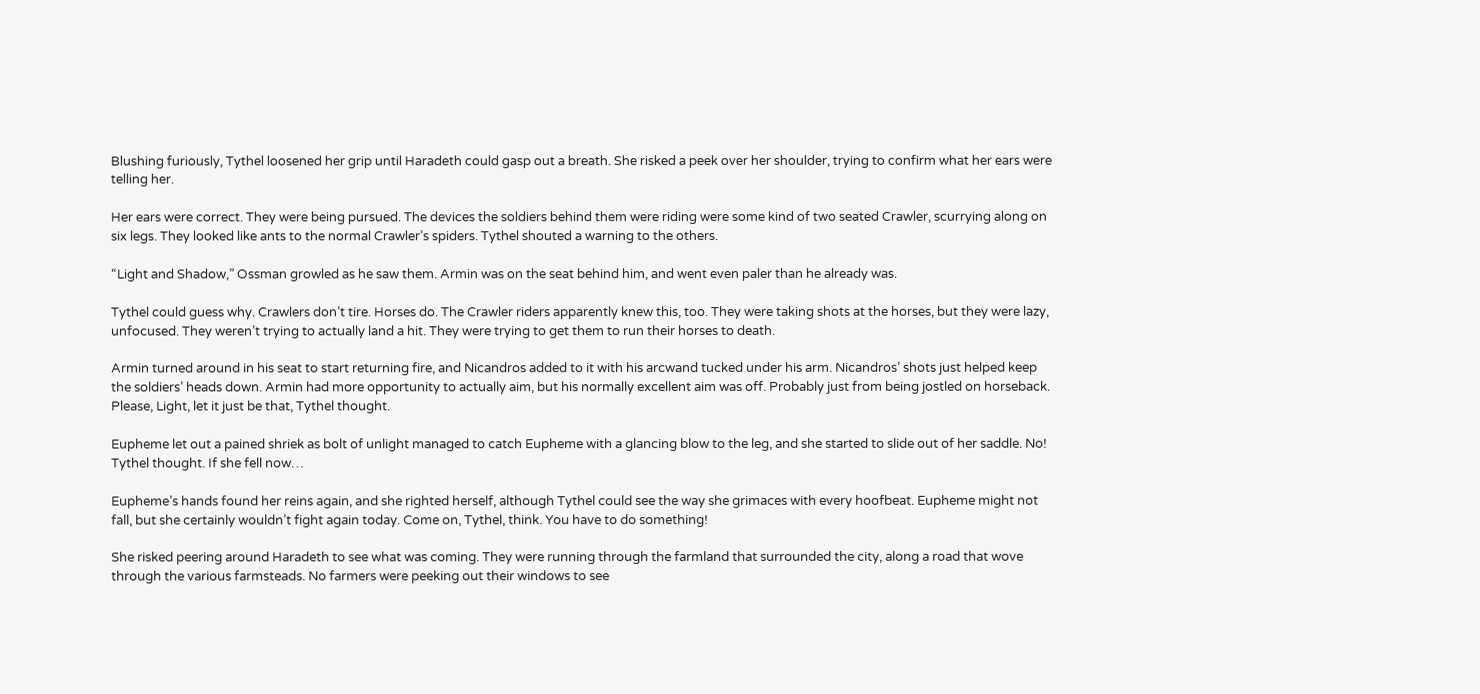Blushing furiously, Tythel loosened her grip until Haradeth could gasp out a breath. She risked a peek over her shoulder, trying to confirm what her ears were telling her.

Her ears were correct. They were being pursued. The devices the soldiers behind them were riding were some kind of two seated Crawler, scurrying along on six legs. They looked like ants to the normal Crawler’s spiders. Tythel shouted a warning to the others.

“Light and Shadow,” Ossman growled as he saw them. Armin was on the seat behind him, and went even paler than he already was.

Tythel could guess why. Crawlers don’t tire. Horses do. The Crawler riders apparently knew this, too. They were taking shots at the horses, but they were lazy, unfocused. They weren’t trying to actually land a hit. They were trying to get them to run their horses to death.

Armin turned around in his seat to start returning fire, and Nicandros added to it with his arcwand tucked under his arm. Nicandros’ shots just helped keep the soldiers’ heads down. Armin had more opportunity to actually aim, but his normally excellent aim was off. Probably just from being jostled on horseback. Please, Light, let it just be that, Tythel thought.

Eupheme let out a pained shriek as bolt of unlight managed to catch Eupheme with a glancing blow to the leg, and she started to slide out of her saddle. No! Tythel thought. If she fell now…

Eupheme’s hands found her reins again, and she righted herself, although Tythel could see the way she grimaces with every hoofbeat. Eupheme might not fall, but she certainly wouldn’t fight again today. Come on, Tythel, think. You have to do something!

She risked peering around Haradeth to see what was coming. They were running through the farmland that surrounded the city, along a road that wove through the various farmsteads. No farmers were peeking out their windows to see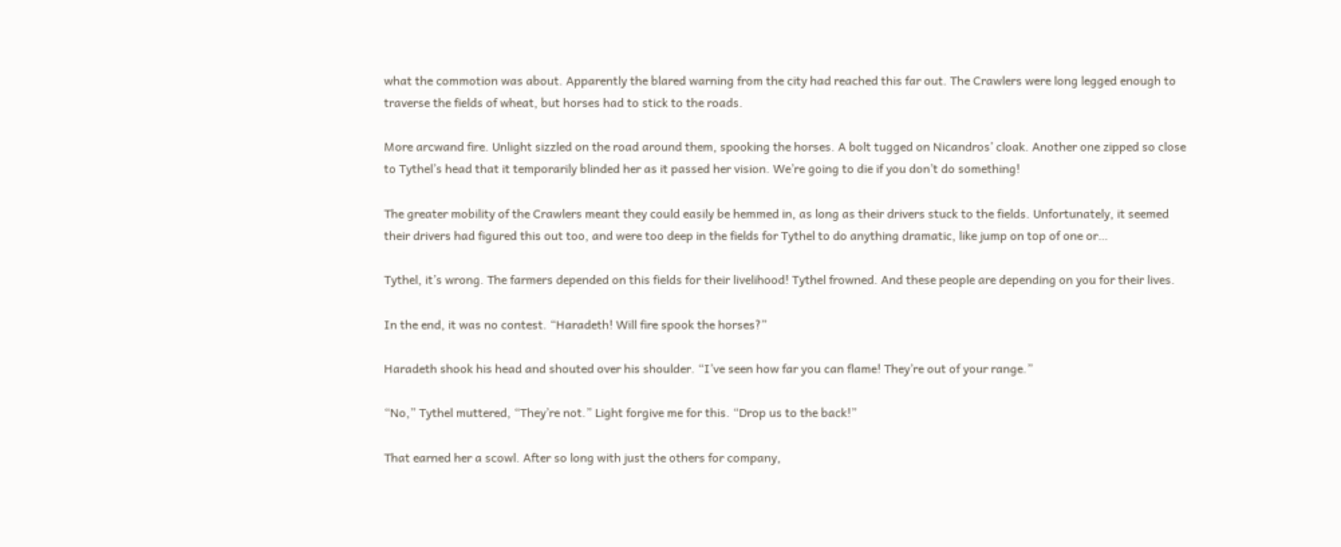what the commotion was about. Apparently the blared warning from the city had reached this far out. The Crawlers were long legged enough to traverse the fields of wheat, but horses had to stick to the roads.

More arcwand fire. Unlight sizzled on the road around them, spooking the horses. A bolt tugged on Nicandros’ cloak. Another one zipped so close to Tythel’s head that it temporarily blinded her as it passed her vision. We’re going to die if you don’t do something!

The greater mobility of the Crawlers meant they could easily be hemmed in, as long as their drivers stuck to the fields. Unfortunately, it seemed their drivers had figured this out too, and were too deep in the fields for Tythel to do anything dramatic, like jump on top of one or…

Tythel, it’s wrong. The farmers depended on this fields for their livelihood! Tythel frowned. And these people are depending on you for their lives.

In the end, it was no contest. “Haradeth! Will fire spook the horses?”

Haradeth shook his head and shouted over his shoulder. “I’ve seen how far you can flame! They’re out of your range.”

“No,” Tythel muttered, “They’re not.” Light forgive me for this. “Drop us to the back!”

That earned her a scowl. After so long with just the others for company,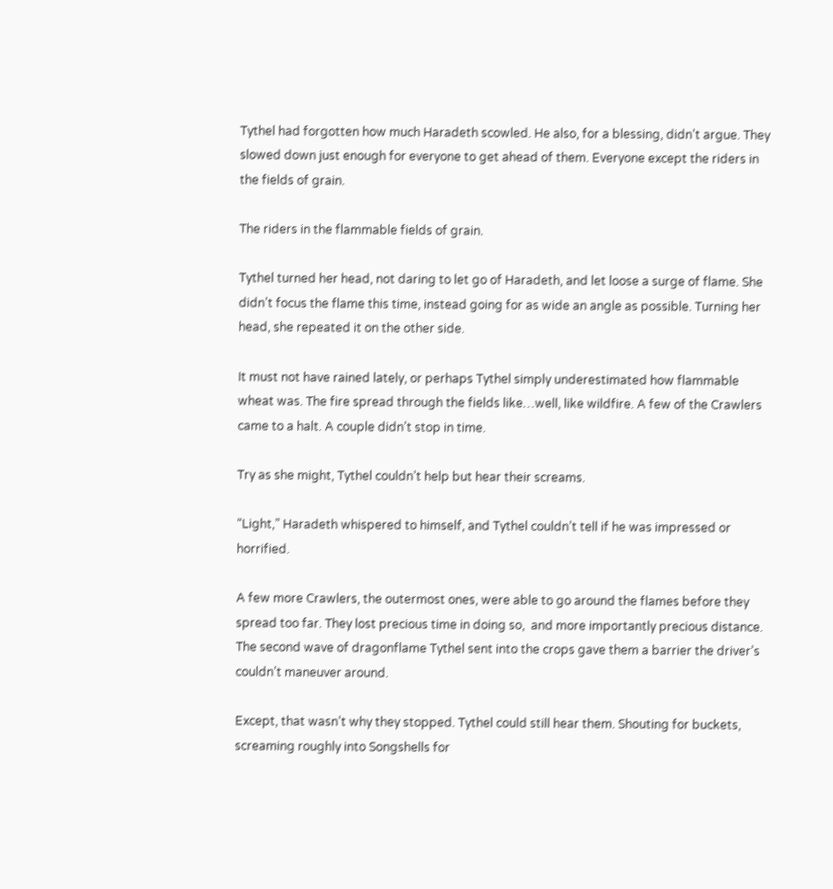Tythel had forgotten how much Haradeth scowled. He also, for a blessing, didn’t argue. They slowed down just enough for everyone to get ahead of them. Everyone except the riders in the fields of grain.

The riders in the flammable fields of grain.

Tythel turned her head, not daring to let go of Haradeth, and let loose a surge of flame. She didn’t focus the flame this time, instead going for as wide an angle as possible. Turning her head, she repeated it on the other side.

It must not have rained lately, or perhaps Tythel simply underestimated how flammable wheat was. The fire spread through the fields like…well, like wildfire. A few of the Crawlers came to a halt. A couple didn’t stop in time.

Try as she might, Tythel couldn’t help but hear their screams.

“Light,” Haradeth whispered to himself, and Tythel couldn’t tell if he was impressed or horrified.

A few more Crawlers, the outermost ones, were able to go around the flames before they spread too far. They lost precious time in doing so,  and more importantly precious distance. The second wave of dragonflame Tythel sent into the crops gave them a barrier the driver’s couldn’t maneuver around.

Except, that wasn’t why they stopped. Tythel could still hear them. Shouting for buckets, screaming roughly into Songshells for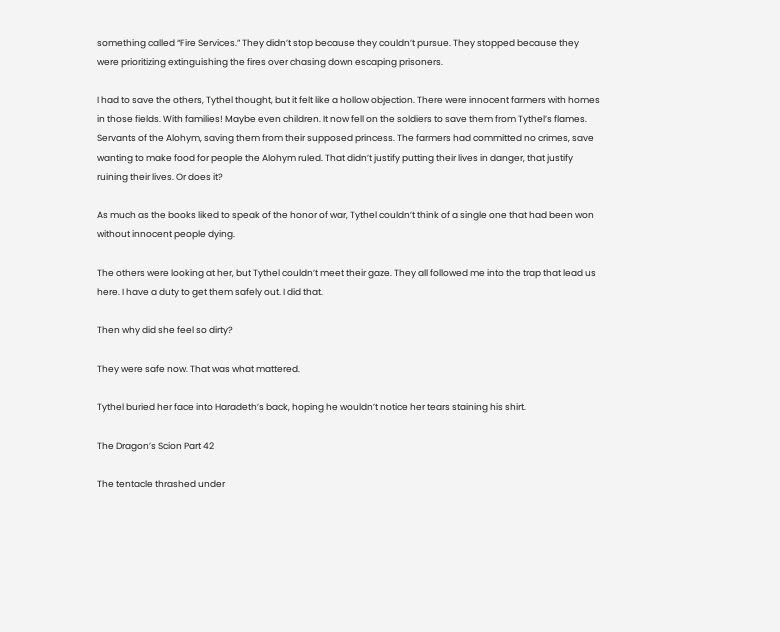something called “Fire Services.” They didn’t stop because they couldn’t pursue. They stopped because they were prioritizing extinguishing the fires over chasing down escaping prisoners.

I had to save the others, Tythel thought, but it felt like a hollow objection. There were innocent farmers with homes in those fields. With families! Maybe even children. It now fell on the soldiers to save them from Tythel’s flames. Servants of the Alohym, saving them from their supposed princess. The farmers had committed no crimes, save wanting to make food for people the Alohym ruled. That didn’t justify putting their lives in danger, that justify ruining their lives. Or does it?

As much as the books liked to speak of the honor of war, Tythel couldn’t think of a single one that had been won without innocent people dying.

The others were looking at her, but Tythel couldn’t meet their gaze. They all followed me into the trap that lead us here. I have a duty to get them safely out. I did that.

Then why did she feel so dirty?

They were safe now. That was what mattered.

Tythel buried her face into Haradeth’s back, hoping he wouldn’t notice her tears staining his shirt.

The Dragon’s Scion Part 42

The tentacle thrashed under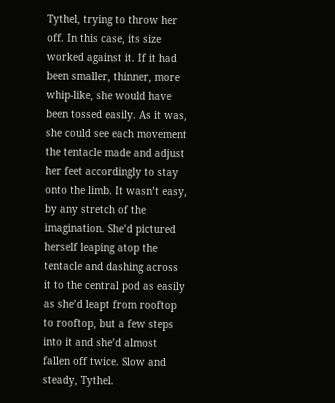Tythel, trying to throw her off. In this case, its size worked against it. If it had been smaller, thinner, more whip-like, she would have been tossed easily. As it was, she could see each movement the tentacle made and adjust her feet accordingly to stay onto the limb. It wasn’t easy, by any stretch of the imagination. She’d pictured herself leaping atop the tentacle and dashing across it to the central pod as easily as she’d leapt from rooftop to rooftop, but a few steps into it and she’d almost fallen off twice. Slow and steady, Tythel.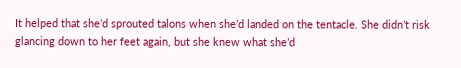It helped that she’d sprouted talons when she’d landed on the tentacle. She didn’t risk glancing down to her feet again, but she knew what she’d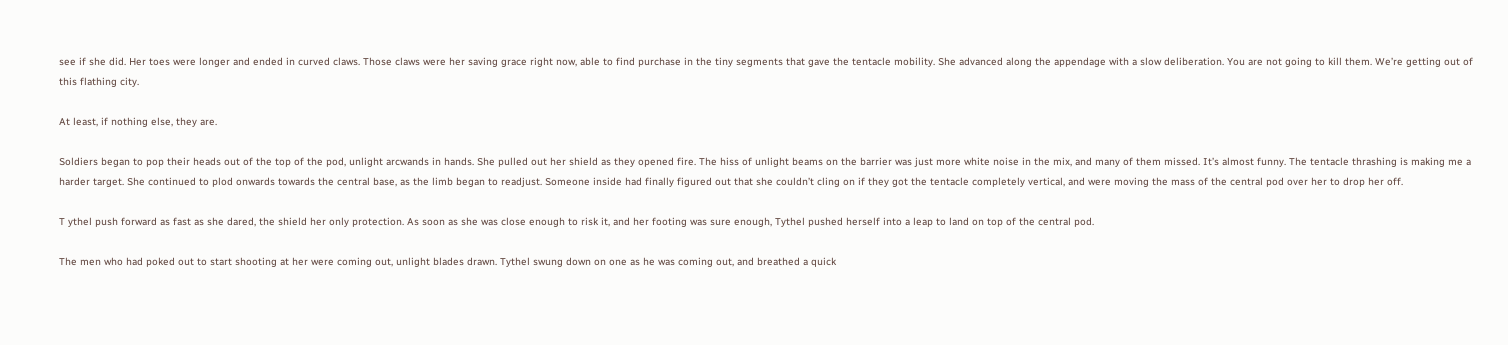see if she did. Her toes were longer and ended in curved claws. Those claws were her saving grace right now, able to find purchase in the tiny segments that gave the tentacle mobility. She advanced along the appendage with a slow deliberation. You are not going to kill them. We’re getting out of this flathing city.

At least, if nothing else, they are.

Soldiers began to pop their heads out of the top of the pod, unlight arcwands in hands. She pulled out her shield as they opened fire. The hiss of unlight beams on the barrier was just more white noise in the mix, and many of them missed. It’s almost funny. The tentacle thrashing is making me a harder target. She continued to plod onwards towards the central base, as the limb began to readjust. Someone inside had finally figured out that she couldn’t cling on if they got the tentacle completely vertical, and were moving the mass of the central pod over her to drop her off.

T ythel push forward as fast as she dared, the shield her only protection. As soon as she was close enough to risk it, and her footing was sure enough, Tythel pushed herself into a leap to land on top of the central pod.

The men who had poked out to start shooting at her were coming out, unlight blades drawn. Tythel swung down on one as he was coming out, and breathed a quick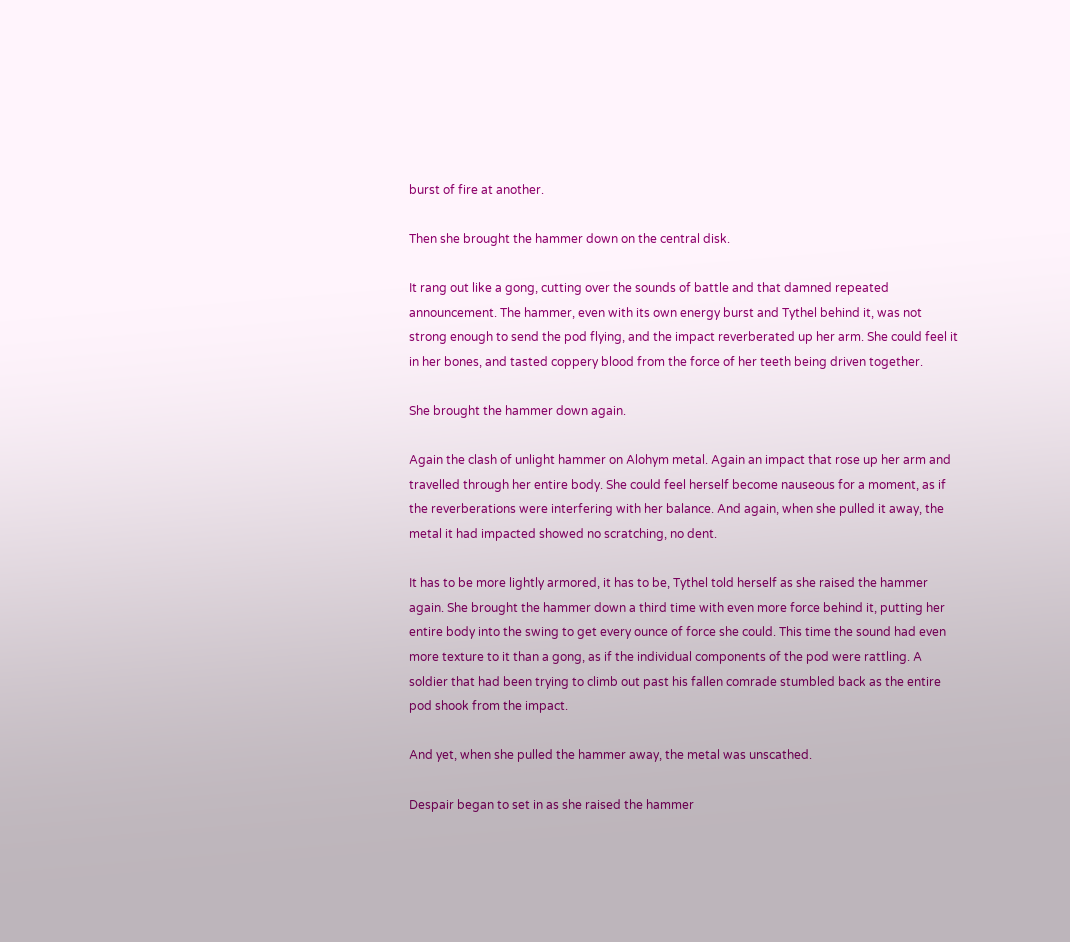burst of fire at another.

Then she brought the hammer down on the central disk.

It rang out like a gong, cutting over the sounds of battle and that damned repeated announcement. The hammer, even with its own energy burst and Tythel behind it, was not strong enough to send the pod flying, and the impact reverberated up her arm. She could feel it in her bones, and tasted coppery blood from the force of her teeth being driven together.

She brought the hammer down again.

Again the clash of unlight hammer on Alohym metal. Again an impact that rose up her arm and travelled through her entire body. She could feel herself become nauseous for a moment, as if the reverberations were interfering with her balance. And again, when she pulled it away, the metal it had impacted showed no scratching, no dent.

It has to be more lightly armored, it has to be, Tythel told herself as she raised the hammer again. She brought the hammer down a third time with even more force behind it, putting her entire body into the swing to get every ounce of force she could. This time the sound had even more texture to it than a gong, as if the individual components of the pod were rattling. A soldier that had been trying to climb out past his fallen comrade stumbled back as the entire pod shook from the impact.

And yet, when she pulled the hammer away, the metal was unscathed.

Despair began to set in as she raised the hammer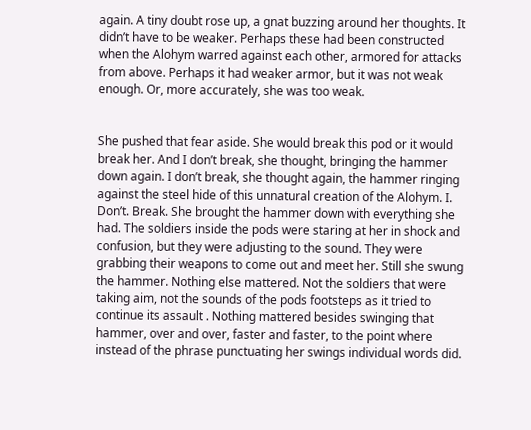again. A tiny doubt rose up, a gnat buzzing around her thoughts. It didn’t have to be weaker. Perhaps these had been constructed when the Alohym warred against each other, armored for attacks from above. Perhaps it had weaker armor, but it was not weak enough. Or, more accurately, she was too weak.


She pushed that fear aside. She would break this pod or it would break her. And I don’t break, she thought, bringing the hammer down again. I don’t break, she thought again, the hammer ringing against the steel hide of this unnatural creation of the Alohym. I. Don’t. Break. She brought the hammer down with everything she had. The soldiers inside the pods were staring at her in shock and confusion, but they were adjusting to the sound. They were grabbing their weapons to come out and meet her. Still she swung the hammer. Nothing else mattered. Not the soldiers that were taking aim, not the sounds of the pods footsteps as it tried to continue its assault . Nothing mattered besides swinging that hammer, over and over, faster and faster, to the point where instead of the phrase punctuating her swings individual words did.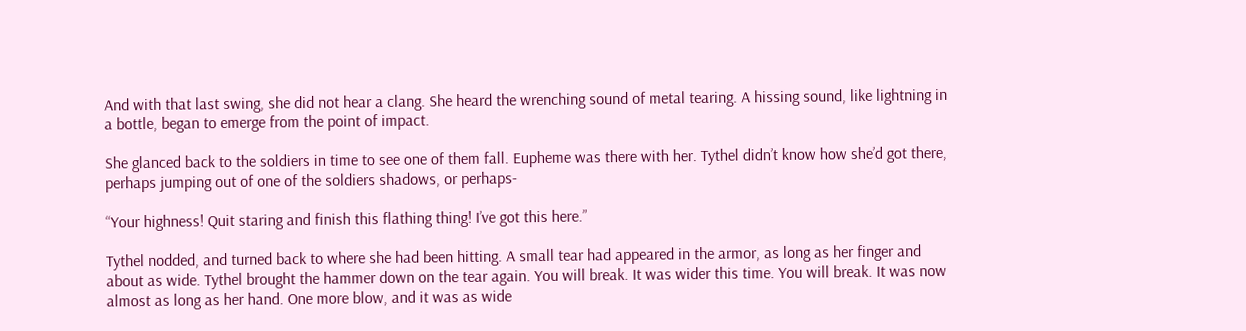And with that last swing, she did not hear a clang. She heard the wrenching sound of metal tearing. A hissing sound, like lightning in a bottle, began to emerge from the point of impact.

She glanced back to the soldiers in time to see one of them fall. Eupheme was there with her. Tythel didn’t know how she’d got there, perhaps jumping out of one of the soldiers shadows, or perhaps-

“Your highness! Quit staring and finish this flathing thing! I’ve got this here.”

Tythel nodded, and turned back to where she had been hitting. A small tear had appeared in the armor, as long as her finger and about as wide. Tythel brought the hammer down on the tear again. You will break. It was wider this time. You will break. It was now almost as long as her hand. One more blow, and it was as wide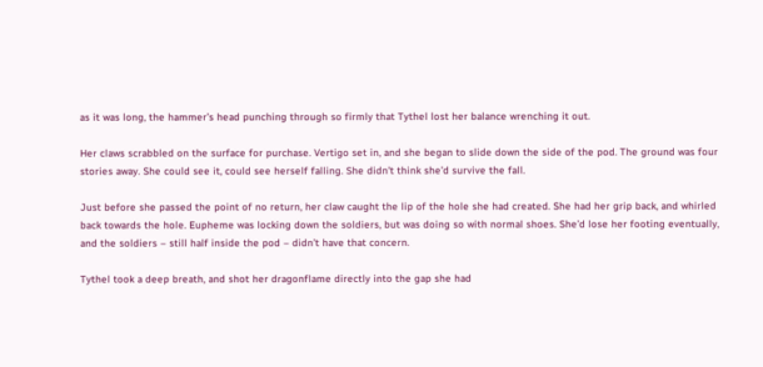as it was long, the hammer’s head punching through so firmly that Tythel lost her balance wrenching it out.

Her claws scrabbled on the surface for purchase. Vertigo set in, and she began to slide down the side of the pod. The ground was four stories away. She could see it, could see herself falling. She didn’t think she’d survive the fall.

Just before she passed the point of no return, her claw caught the lip of the hole she had created. She had her grip back, and whirled back towards the hole. Eupheme was locking down the soldiers, but was doing so with normal shoes. She’d lose her footing eventually, and the soldiers – still half inside the pod – didn’t have that concern.

Tythel took a deep breath, and shot her dragonflame directly into the gap she had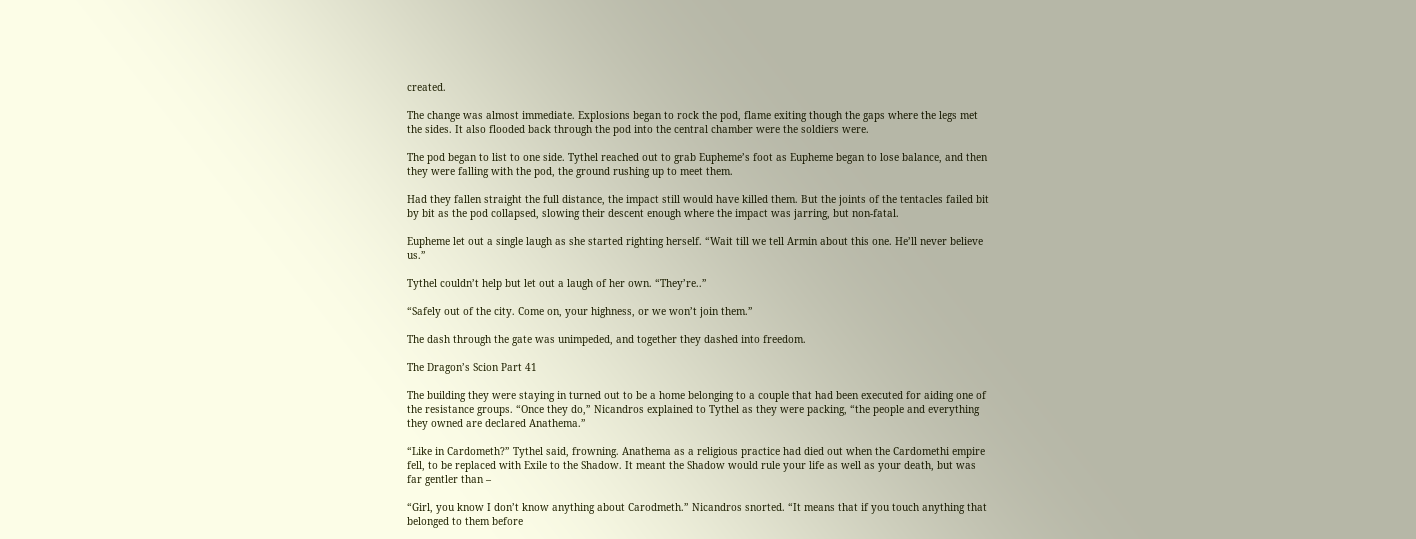created.

The change was almost immediate. Explosions began to rock the pod, flame exiting though the gaps where the legs met the sides. It also flooded back through the pod into the central chamber were the soldiers were.

The pod began to list to one side. Tythel reached out to grab Eupheme’s foot as Eupheme began to lose balance, and then they were falling with the pod, the ground rushing up to meet them.

Had they fallen straight the full distance, the impact still would have killed them. But the joints of the tentacles failed bit by bit as the pod collapsed, slowing their descent enough where the impact was jarring, but non-fatal.

Eupheme let out a single laugh as she started righting herself. “Wait till we tell Armin about this one. He’ll never believe us.”

Tythel couldn’t help but let out a laugh of her own. “They’re..”

“Safely out of the city. Come on, your highness, or we won’t join them.”

The dash through the gate was unimpeded, and together they dashed into freedom.

The Dragon’s Scion Part 41

The building they were staying in turned out to be a home belonging to a couple that had been executed for aiding one of the resistance groups. “Once they do,” Nicandros explained to Tythel as they were packing, “the people and everything they owned are declared Anathema.”

“Like in Cardometh?” Tythel said, frowning. Anathema as a religious practice had died out when the Cardomethi empire fell, to be replaced with Exile to the Shadow. It meant the Shadow would rule your life as well as your death, but was far gentler than –

“Girl, you know I don’t know anything about Carodmeth.” Nicandros snorted. “It means that if you touch anything that belonged to them before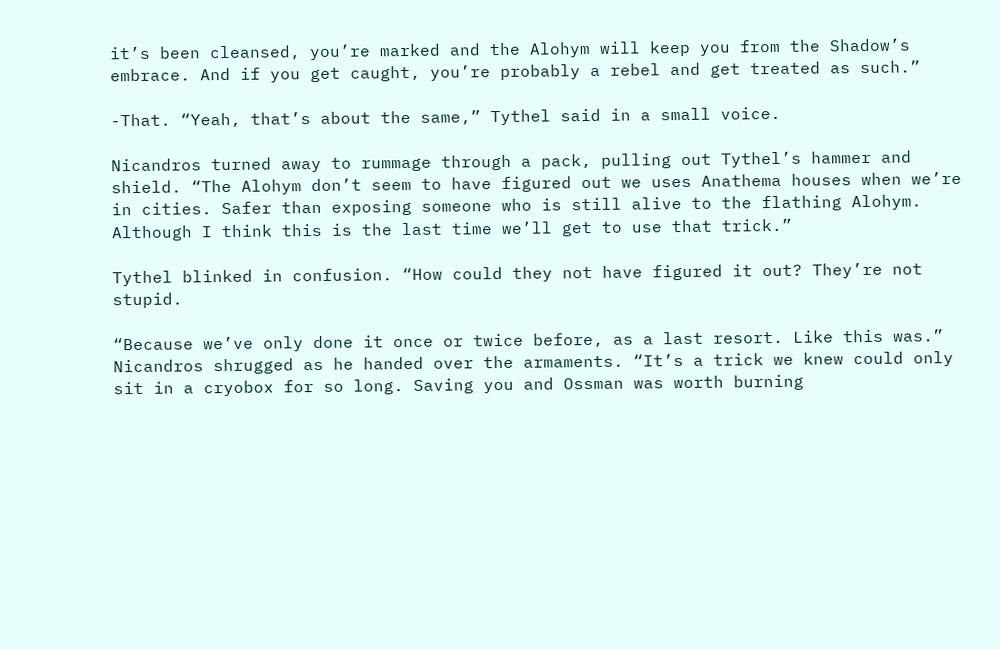it’s been cleansed, you’re marked and the Alohym will keep you from the Shadow’s embrace. And if you get caught, you’re probably a rebel and get treated as such.”

-That. “Yeah, that’s about the same,” Tythel said in a small voice.

Nicandros turned away to rummage through a pack, pulling out Tythel’s hammer and shield. “The Alohym don’t seem to have figured out we uses Anathema houses when we’re in cities. Safer than exposing someone who is still alive to the flathing Alohym. Although I think this is the last time we’ll get to use that trick.”

Tythel blinked in confusion. “How could they not have figured it out? They’re not stupid.

“Because we’ve only done it once or twice before, as a last resort. Like this was.” Nicandros shrugged as he handed over the armaments. “It’s a trick we knew could only sit in a cryobox for so long. Saving you and Ossman was worth burning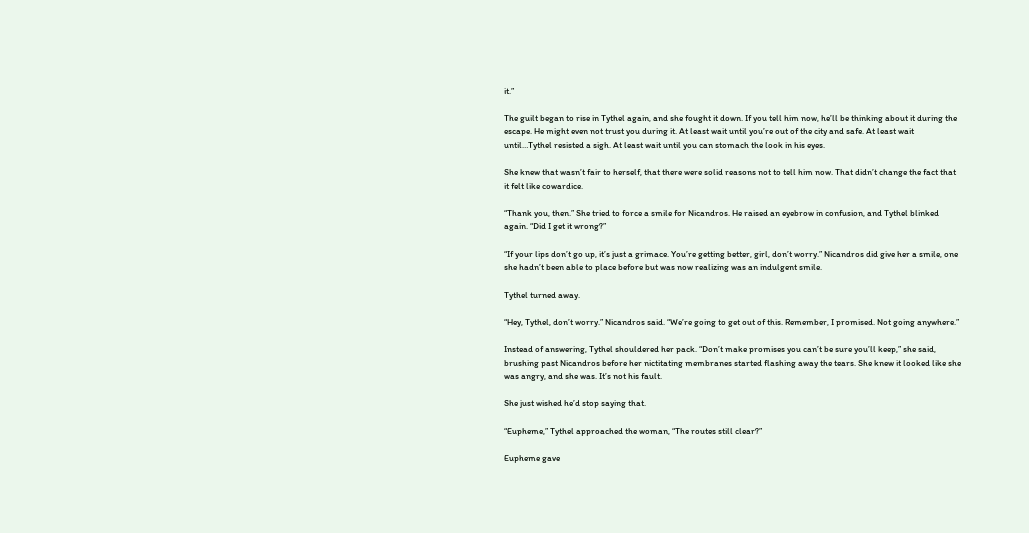it.”

The guilt began to rise in Tythel again, and she fought it down. If you tell him now, he’ll be thinking about it during the escape. He might even not trust you during it. At least wait until you’re out of the city and safe. At least wait until…Tythel resisted a sigh. At least wait until you can stomach the look in his eyes.

She knew that wasn’t fair to herself, that there were solid reasons not to tell him now. That didn’t change the fact that it felt like cowardice.

“Thank you, then.” She tried to force a smile for Nicandros. He raised an eyebrow in confusion, and Tythel blinked again. “Did I get it wrong?”

“If your lips don’t go up, it’s just a grimace. You’re getting better, girl, don’t worry.” Nicandros did give her a smile, one she hadn’t been able to place before but was now realizing was an indulgent smile.

Tythel turned away.

“Hey, Tythel, don’t worry.” Nicandros said. “We’re going to get out of this. Remember, I promised. Not going anywhere.”

Instead of answering, Tythel shouldered her pack. “Don’t make promises you can’t be sure you’ll keep,” she said, brushing past Nicandros before her nictitating membranes started flashing away the tears. She knew it looked like she was angry, and she was. It’s not his fault.

She just wished he’d stop saying that.

“Eupheme,” Tythel approached the woman, “The routes still clear?”

Eupheme gave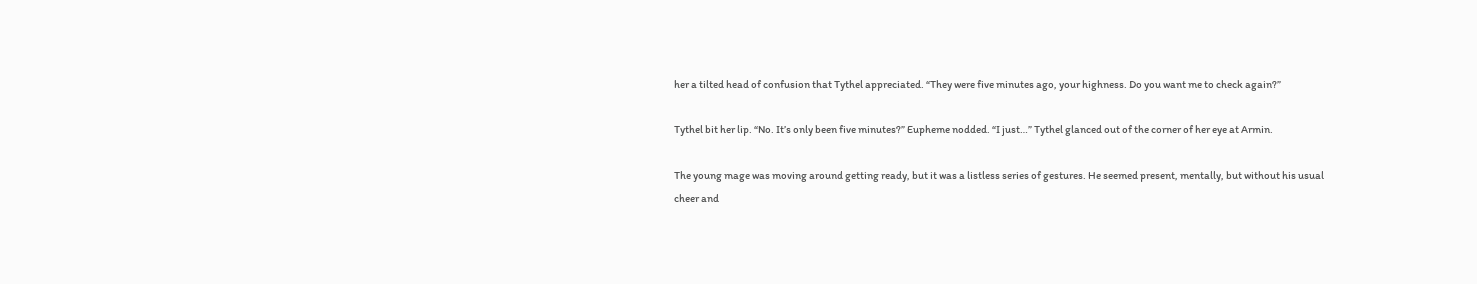her a tilted head of confusion that Tythel appreciated. “They were five minutes ago, your highness. Do you want me to check again?”

Tythel bit her lip. “No. It’s only been five minutes?” Eupheme nodded. “I just…” Tythel glanced out of the corner of her eye at Armin.

The young mage was moving around getting ready, but it was a listless series of gestures. He seemed present, mentally, but without his usual cheer and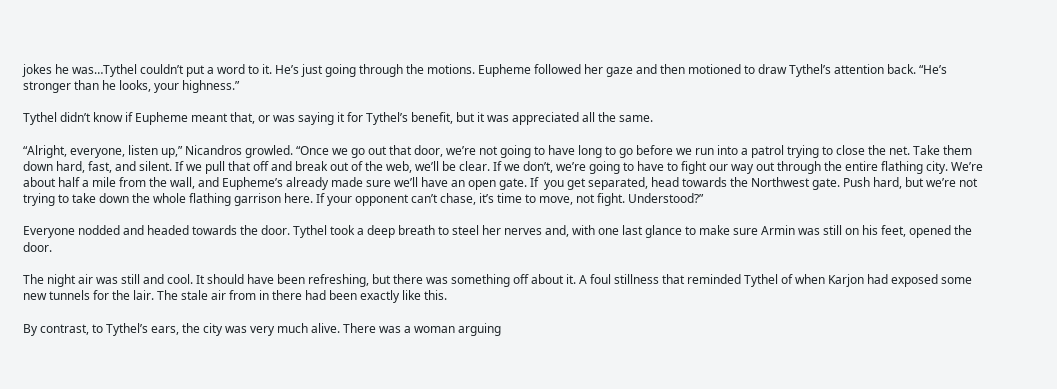jokes he was…Tythel couldn’t put a word to it. He’s just going through the motions. Eupheme followed her gaze and then motioned to draw Tythel’s attention back. “He’s stronger than he looks, your highness.”

Tythel didn’t know if Eupheme meant that, or was saying it for Tythel’s benefit, but it was appreciated all the same.

“Alright, everyone, listen up,” Nicandros growled. “Once we go out that door, we’re not going to have long to go before we run into a patrol trying to close the net. Take them down hard, fast, and silent. If we pull that off and break out of the web, we’ll be clear. If we don’t, we’re going to have to fight our way out through the entire flathing city. We’re about half a mile from the wall, and Eupheme’s already made sure we’ll have an open gate. If  you get separated, head towards the Northwest gate. Push hard, but we’re not trying to take down the whole flathing garrison here. If your opponent can’t chase, it’s time to move, not fight. Understood?”

Everyone nodded and headed towards the door. Tythel took a deep breath to steel her nerves and, with one last glance to make sure Armin was still on his feet, opened the door.

The night air was still and cool. It should have been refreshing, but there was something off about it. A foul stillness that reminded Tythel of when Karjon had exposed some new tunnels for the lair. The stale air from in there had been exactly like this.

By contrast, to Tythel’s ears, the city was very much alive. There was a woman arguing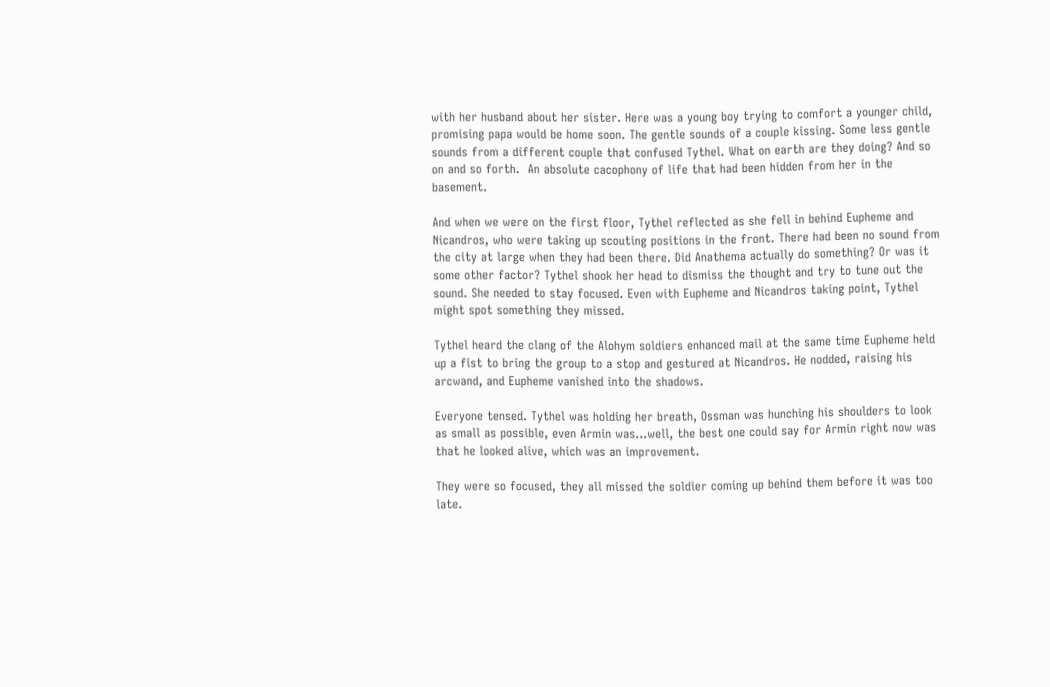with her husband about her sister. Here was a young boy trying to comfort a younger child, promising papa would be home soon. The gentle sounds of a couple kissing. Some less gentle sounds from a different couple that confused Tythel. What on earth are they doing? And so on and so forth.  An absolute cacophony of life that had been hidden from her in the basement.

And when we were on the first floor, Tythel reflected as she fell in behind Eupheme and Nicandros, who were taking up scouting positions in the front. There had been no sound from the city at large when they had been there. Did Anathema actually do something? Or was it some other factor? Tythel shook her head to dismiss the thought and try to tune out the sound. She needed to stay focused. Even with Eupheme and Nicandros taking point, Tythel might spot something they missed.

Tythel heard the clang of the Alohym soldiers enhanced mail at the same time Eupheme held up a fist to bring the group to a stop and gestured at Nicandros. He nodded, raising his arcwand, and Eupheme vanished into the shadows.

Everyone tensed. Tythel was holding her breath, Ossman was hunching his shoulders to look as small as possible, even Armin was…well, the best one could say for Armin right now was that he looked alive, which was an improvement.

They were so focused, they all missed the soldier coming up behind them before it was too late.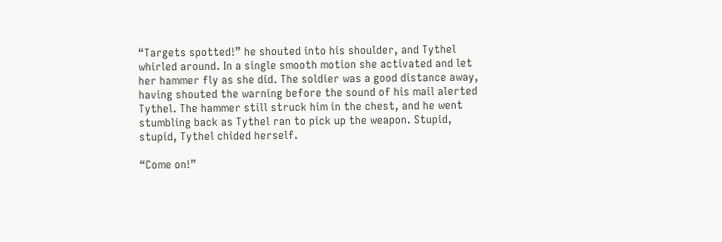“Targets spotted!” he shouted into his shoulder, and Tythel whirled around. In a single smooth motion she activated and let her hammer fly as she did. The soldier was a good distance away, having shouted the warning before the sound of his mail alerted Tythel. The hammer still struck him in the chest, and he went stumbling back as Tythel ran to pick up the weapon. Stupid, stupid, Tythel chided herself.

“Come on!”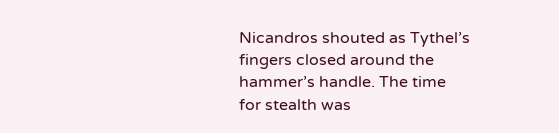Nicandros shouted as Tythel’s fingers closed around the hammer’s handle. The time for stealth was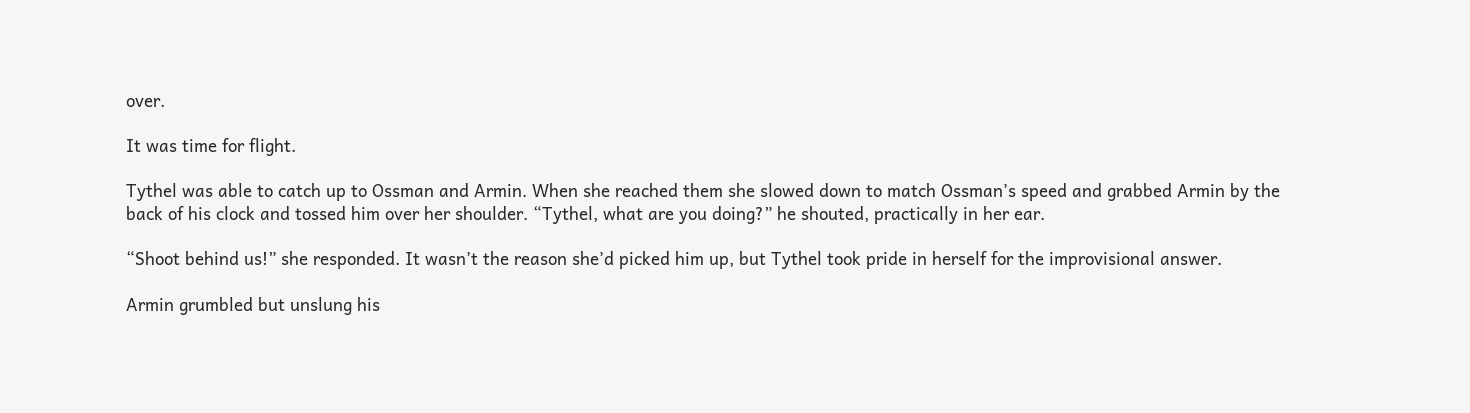over.

It was time for flight.

Tythel was able to catch up to Ossman and Armin. When she reached them she slowed down to match Ossman’s speed and grabbed Armin by the back of his clock and tossed him over her shoulder. “Tythel, what are you doing?” he shouted, practically in her ear.

“Shoot behind us!” she responded. It wasn’t the reason she’d picked him up, but Tythel took pride in herself for the improvisional answer.

Armin grumbled but unslung his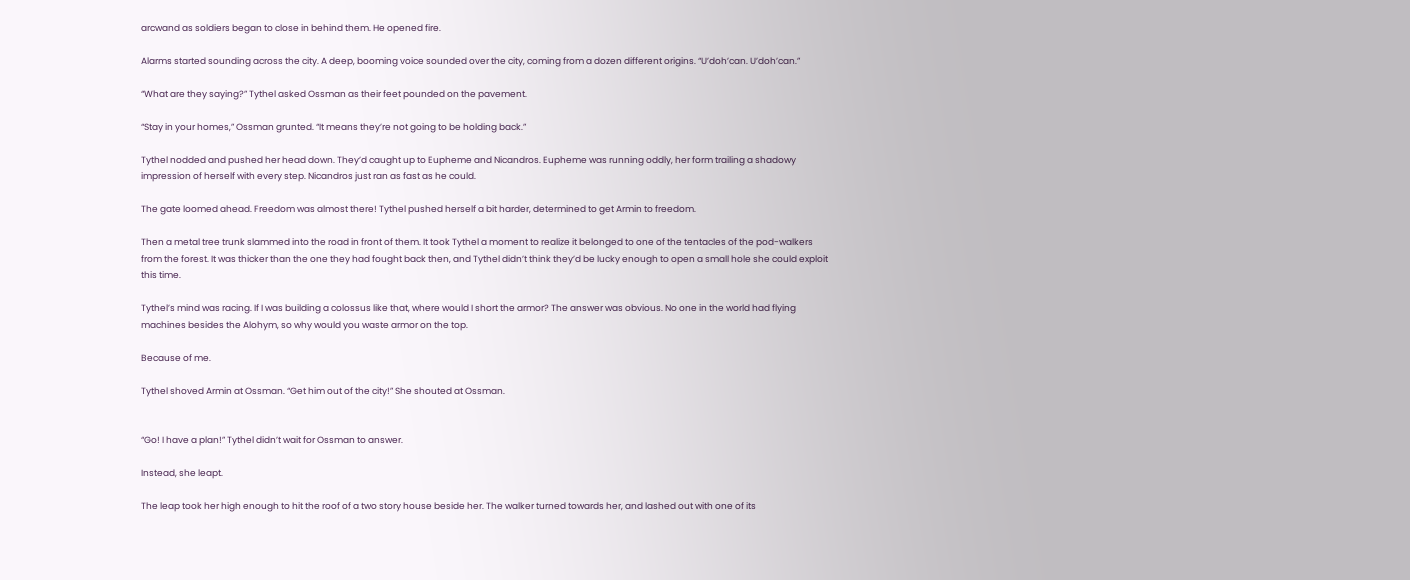arcwand as soldiers began to close in behind them. He opened fire.

Alarms started sounding across the city. A deep, booming voice sounded over the city, coming from a dozen different origins. “U’doh’can. U’doh’can.”

“What are they saying?” Tythel asked Ossman as their feet pounded on the pavement.

“Stay in your homes,” Ossman grunted. “It means they’re not going to be holding back.”

Tythel nodded and pushed her head down. They’d caught up to Eupheme and Nicandros. Eupheme was running oddly, her form trailing a shadowy impression of herself with every step. Nicandros just ran as fast as he could.

The gate loomed ahead. Freedom was almost there! Tythel pushed herself a bit harder, determined to get Armin to freedom.

Then a metal tree trunk slammed into the road in front of them. It took Tythel a moment to realize it belonged to one of the tentacles of the pod-walkers from the forest. It was thicker than the one they had fought back then, and Tythel didn’t think they’d be lucky enough to open a small hole she could exploit this time.

Tythel’s mind was racing. If I was building a colossus like that, where would I short the armor? The answer was obvious. No one in the world had flying machines besides the Alohym, so why would you waste armor on the top.

Because of me.

Tythel shoved Armin at Ossman. “Get him out of the city!” She shouted at Ossman.


“Go! I have a plan!” Tythel didn’t wait for Ossman to answer.

Instead, she leapt.

The leap took her high enough to hit the roof of a two story house beside her. The walker turned towards her, and lashed out with one of its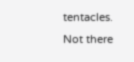tentacles. Not there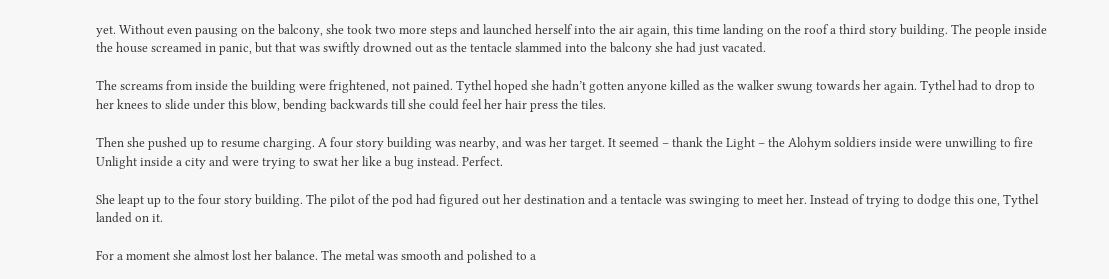yet. Without even pausing on the balcony, she took two more steps and launched herself into the air again, this time landing on the roof a third story building. The people inside the house screamed in panic, but that was swiftly drowned out as the tentacle slammed into the balcony she had just vacated.

The screams from inside the building were frightened, not pained. Tythel hoped she hadn’t gotten anyone killed as the walker swung towards her again. Tythel had to drop to her knees to slide under this blow, bending backwards till she could feel her hair press the tiles.

Then she pushed up to resume charging. A four story building was nearby, and was her target. It seemed – thank the Light – the Alohym soldiers inside were unwilling to fire Unlight inside a city and were trying to swat her like a bug instead. Perfect.

She leapt up to the four story building. The pilot of the pod had figured out her destination and a tentacle was swinging to meet her. Instead of trying to dodge this one, Tythel landed on it.

For a moment she almost lost her balance. The metal was smooth and polished to a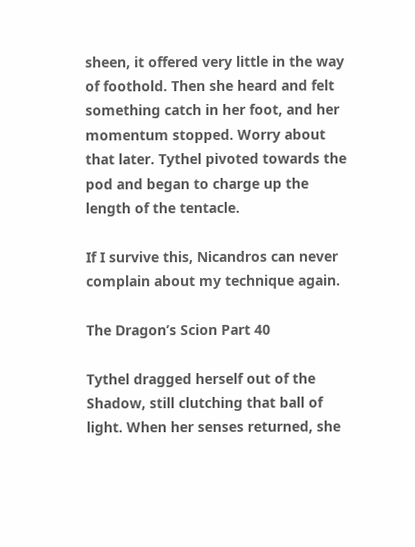sheen, it offered very little in the way of foothold. Then she heard and felt something catch in her foot, and her momentum stopped. Worry about that later. Tythel pivoted towards the pod and began to charge up the length of the tentacle.

If I survive this, Nicandros can never complain about my technique again.

The Dragon’s Scion Part 40

Tythel dragged herself out of the Shadow, still clutching that ball of light. When her senses returned, she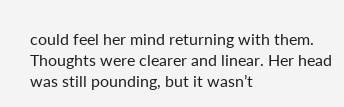could feel her mind returning with them. Thoughts were clearer and linear. Her head was still pounding, but it wasn’t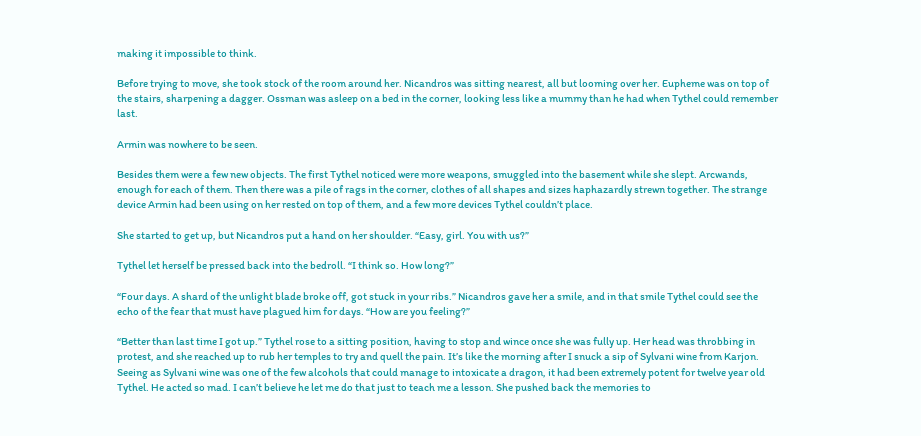making it impossible to think.

Before trying to move, she took stock of the room around her. Nicandros was sitting nearest, all but looming over her. Eupheme was on top of the stairs, sharpening a dagger. Ossman was asleep on a bed in the corner, looking less like a mummy than he had when Tythel could remember last.

Armin was nowhere to be seen.

Besides them were a few new objects. The first Tythel noticed were more weapons, smuggled into the basement while she slept. Arcwands, enough for each of them. Then there was a pile of rags in the corner, clothes of all shapes and sizes haphazardly strewn together. The strange device Armin had been using on her rested on top of them, and a few more devices Tythel couldn’t place.

She started to get up, but Nicandros put a hand on her shoulder. “Easy, girl. You with us?”

Tythel let herself be pressed back into the bedroll. “I think so. How long?”

“Four days. A shard of the unlight blade broke off, got stuck in your ribs.” Nicandros gave her a smile, and in that smile Tythel could see the echo of the fear that must have plagued him for days. “How are you feeling?”

“Better than last time I got up.” Tythel rose to a sitting position, having to stop and wince once she was fully up. Her head was throbbing in protest, and she reached up to rub her temples to try and quell the pain. It’s like the morning after I snuck a sip of Sylvani wine from Karjon. Seeing as Sylvani wine was one of the few alcohols that could manage to intoxicate a dragon, it had been extremely potent for twelve year old Tythel. He acted so mad. I can’t believe he let me do that just to teach me a lesson. She pushed back the memories to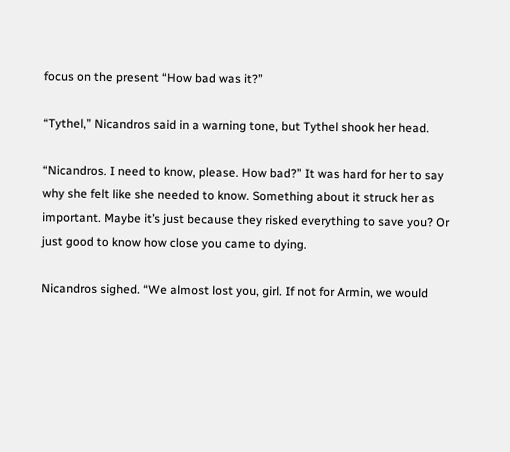focus on the present “How bad was it?”

“Tythel,” Nicandros said in a warning tone, but Tythel shook her head.

“Nicandros. I need to know, please. How bad?” It was hard for her to say why she felt like she needed to know. Something about it struck her as important. Maybe it’s just because they risked everything to save you? Or just good to know how close you came to dying.

Nicandros sighed. “We almost lost you, girl. If not for Armin, we would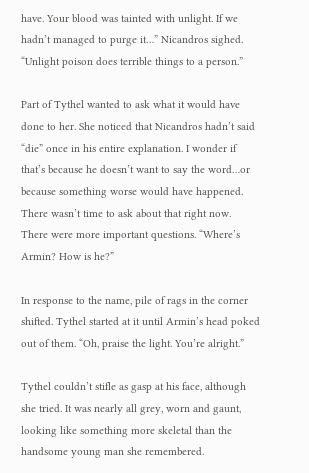have. Your blood was tainted with unlight. If we hadn’t managed to purge it…” Nicandros sighed. “Unlight poison does terrible things to a person.”

Part of Tythel wanted to ask what it would have done to her. She noticed that Nicandros hadn’t said “die” once in his entire explanation. I wonder if that’s because he doesn’t want to say the word…or because something worse would have happened. There wasn’t time to ask about that right now. There were more important questions. “Where’s Armin? How is he?”

In response to the name, pile of rags in the corner shifted. Tythel started at it until Armin’s head poked out of them. “Oh, praise the light. You’re alright.”

Tythel couldn’t stifle as gasp at his face, although she tried. It was nearly all grey, worn and gaunt, looking like something more skeletal than the handsome young man she remembered.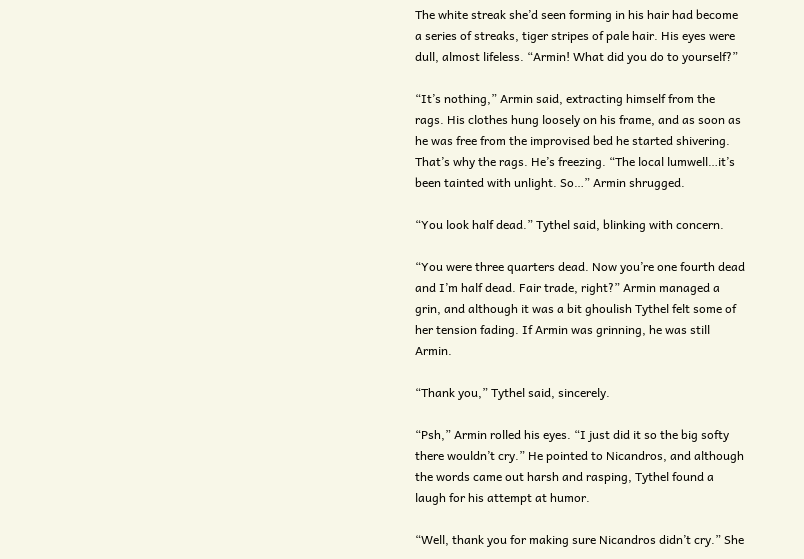The white streak she’d seen forming in his hair had become a series of streaks, tiger stripes of pale hair. His eyes were dull, almost lifeless. “Armin! What did you do to yourself?”

“It’s nothing,” Armin said, extracting himself from the rags. His clothes hung loosely on his frame, and as soon as he was free from the improvised bed he started shivering. That’s why the rags. He’s freezing. “The local lumwell…it’s been tainted with unlight. So…” Armin shrugged.

“You look half dead.” Tythel said, blinking with concern.

“You were three quarters dead. Now you’re one fourth dead and I’m half dead. Fair trade, right?” Armin managed a grin, and although it was a bit ghoulish Tythel felt some of her tension fading. If Armin was grinning, he was still Armin.

“Thank you,” Tythel said, sincerely.

“Psh,” Armin rolled his eyes. “I just did it so the big softy there wouldn’t cry.” He pointed to Nicandros, and although the words came out harsh and rasping, Tythel found a laugh for his attempt at humor.

“Well, thank you for making sure Nicandros didn’t cry.” She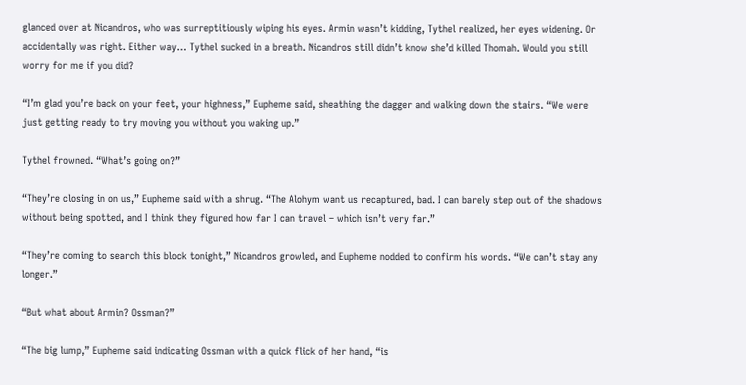glanced over at Nicandros, who was surreptitiously wiping his eyes. Armin wasn’t kidding, Tythel realized, her eyes widening. Or accidentally was right. Either way… Tythel sucked in a breath. Nicandros still didn’t know she’d killed Thomah. Would you still worry for me if you did?

“I’m glad you’re back on your feet, your highness,” Eupheme said, sheathing the dagger and walking down the stairs. “We were just getting ready to try moving you without you waking up.”

Tythel frowned. “What’s going on?”

“They’re closing in on us,” Eupheme said with a shrug. “The Alohym want us recaptured, bad. I can barely step out of the shadows without being spotted, and I think they figured how far I can travel – which isn’t very far.”

“They’re coming to search this block tonight,” Nicandros growled, and Eupheme nodded to confirm his words. “We can’t stay any longer.”

“But what about Armin? Ossman?”

“The big lump,” Eupheme said indicating Ossman with a quick flick of her hand, “is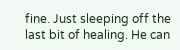fine. Just sleeping off the last bit of healing. He can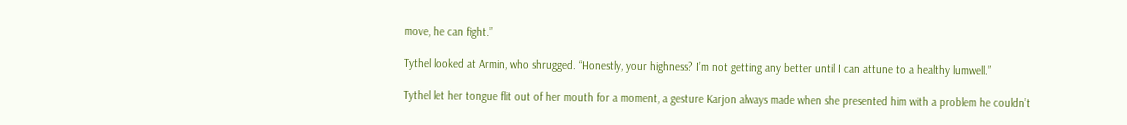move, he can fight.”

Tythel looked at Armin, who shrugged. “Honestly, your highness? I’m not getting any better until I can attune to a healthy lumwell.”

Tythel let her tongue flit out of her mouth for a moment, a gesture Karjon always made when she presented him with a problem he couldn’t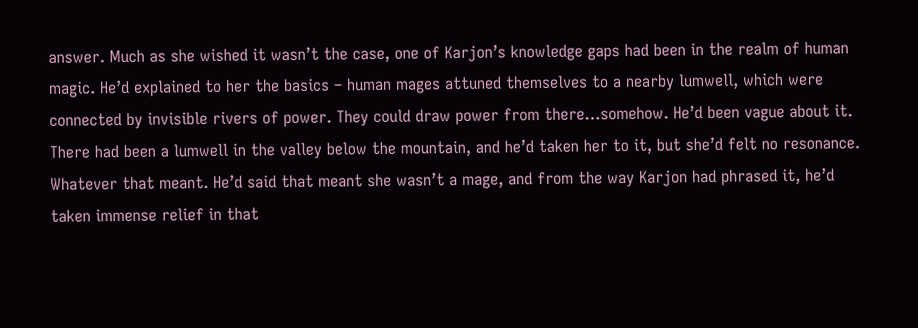answer. Much as she wished it wasn’t the case, one of Karjon’s knowledge gaps had been in the realm of human magic. He’d explained to her the basics – human mages attuned themselves to a nearby lumwell, which were connected by invisible rivers of power. They could draw power from there…somehow. He’d been vague about it. There had been a lumwell in the valley below the mountain, and he’d taken her to it, but she’d felt no resonance. Whatever that meant. He’d said that meant she wasn’t a mage, and from the way Karjon had phrased it, he’d taken immense relief in that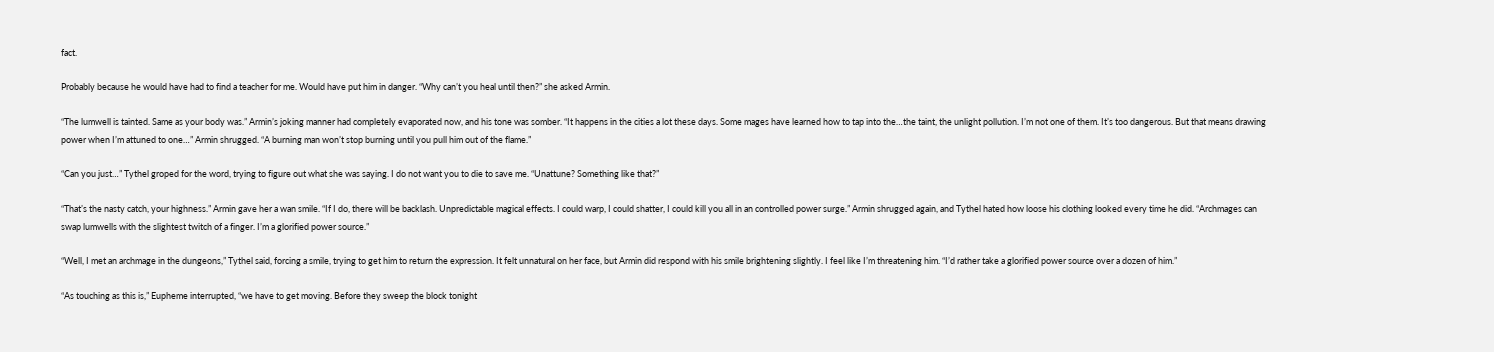fact.

Probably because he would have had to find a teacher for me. Would have put him in danger. “Why can’t you heal until then?” she asked Armin.

“The lumwell is tainted. Same as your body was.” Armin’s joking manner had completely evaporated now, and his tone was somber. “It happens in the cities a lot these days. Some mages have learned how to tap into the…the taint, the unlight pollution. I’m not one of them. It’s too dangerous. But that means drawing power when I’m attuned to one…” Armin shrugged. “A burning man won’t stop burning until you pull him out of the flame.”

“Can you just…” Tythel groped for the word, trying to figure out what she was saying. I do not want you to die to save me. “Unattune? Something like that?”

“That’s the nasty catch, your highness.” Armin gave her a wan smile. “If I do, there will be backlash. Unpredictable magical effects. I could warp, I could shatter, I could kill you all in an controlled power surge.” Armin shrugged again, and Tythel hated how loose his clothing looked every time he did. “Archmages can swap lumwells with the slightest twitch of a finger. I’m a glorified power source.”

“Well, I met an archmage in the dungeons,” Tythel said, forcing a smile, trying to get him to return the expression. It felt unnatural on her face, but Armin did respond with his smile brightening slightly. I feel like I’m threatening him. “I’d rather take a glorified power source over a dozen of him.”

“As touching as this is,” Eupheme interrupted, “we have to get moving. Before they sweep the block tonight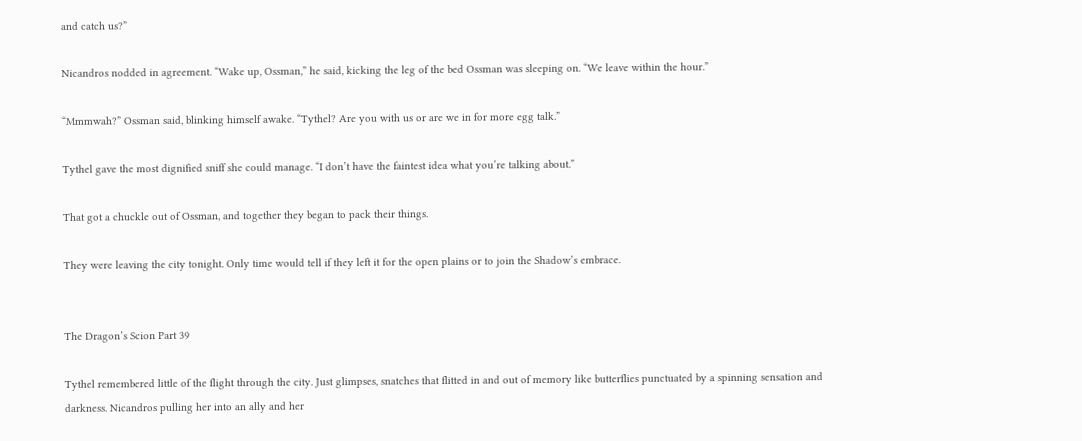and catch us?”

Nicandros nodded in agreement. “Wake up, Ossman,” he said, kicking the leg of the bed Ossman was sleeping on. “We leave within the hour.”

“Mmmwah?” Ossman said, blinking himself awake. “Tythel? Are you with us or are we in for more egg talk.”

Tythel gave the most dignified sniff she could manage. “I don’t have the faintest idea what you’re talking about.”

That got a chuckle out of Ossman, and together they began to pack their things.

They were leaving the city tonight. Only time would tell if they left it for the open plains or to join the Shadow’s embrace.


The Dragon’s Scion Part 39

Tythel remembered little of the flight through the city. Just glimpses, snatches that flitted in and out of memory like butterflies punctuated by a spinning sensation and darkness. Nicandros pulling her into an ally and her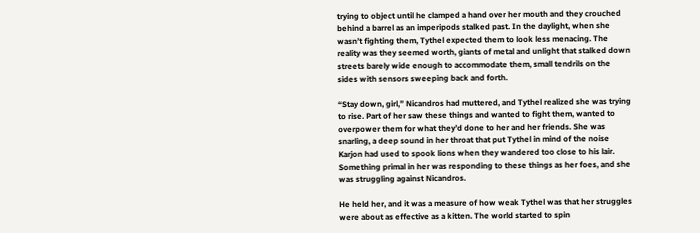trying to object until he clamped a hand over her mouth and they crouched behind a barrel as an imperipods stalked past. In the daylight, when she wasn’t fighting them, Tythel expected them to look less menacing. The reality was they seemed worth, giants of metal and unlight that stalked down streets barely wide enough to accommodate them, small tendrils on the sides with sensors sweeping back and forth.

“Stay down, girl,” Nicandros had muttered, and Tythel realized she was trying to rise. Part of her saw these things and wanted to fight them, wanted to overpower them for what they’d done to her and her friends. She was snarling, a deep sound in her throat that put Tythel in mind of the noise Karjon had used to spook lions when they wandered too close to his lair. Something primal in her was responding to these things as her foes, and she was struggling against Nicandros.

He held her, and it was a measure of how weak Tythel was that her struggles were about as effective as a kitten. The world started to spin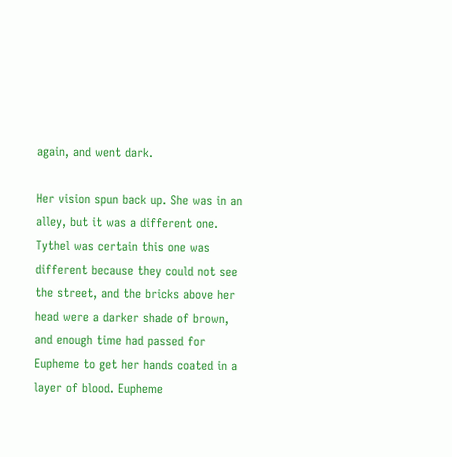again, and went dark.

Her vision spun back up. She was in an alley, but it was a different one. Tythel was certain this one was different because they could not see the street, and the bricks above her head were a darker shade of brown, and enough time had passed for Eupheme to get her hands coated in a layer of blood. Eupheme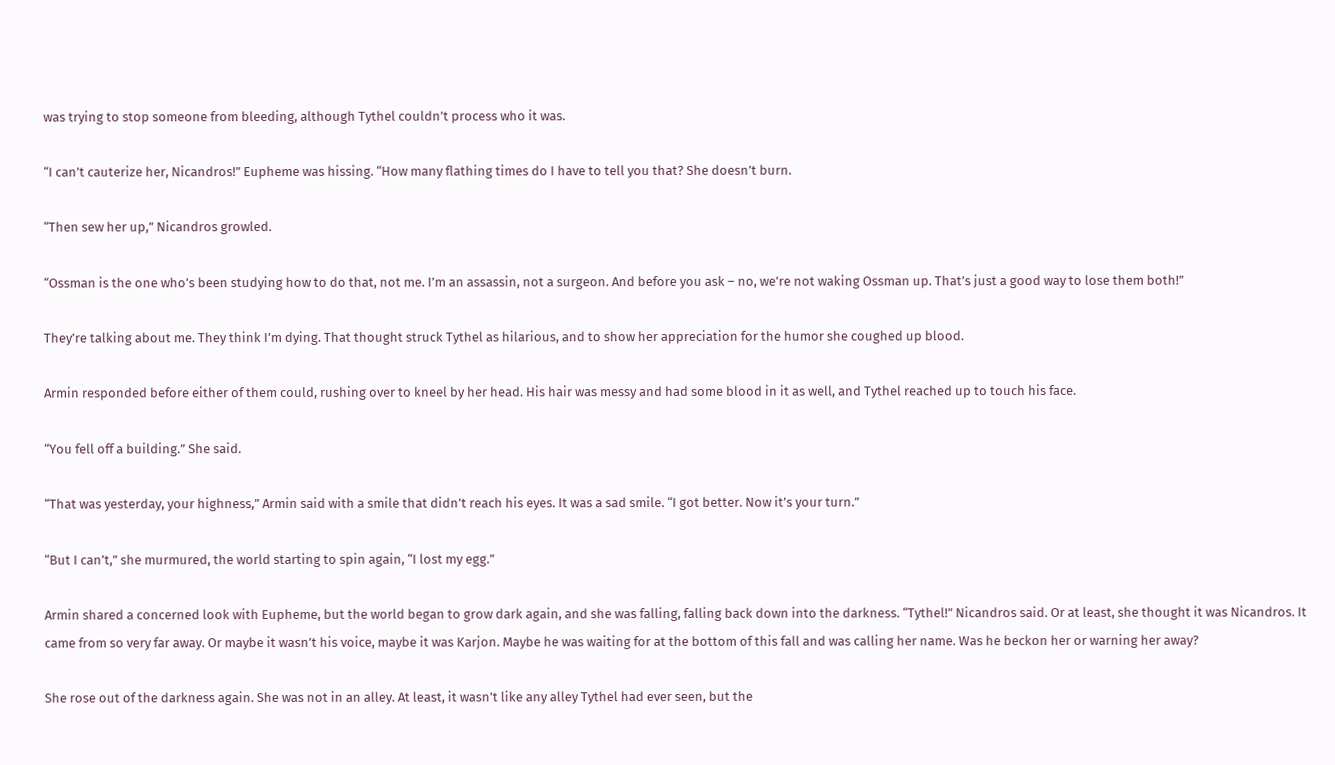was trying to stop someone from bleeding, although Tythel couldn’t process who it was.

“I can’t cauterize her, Nicandros!” Eupheme was hissing. “How many flathing times do I have to tell you that? She doesn’t burn.

“Then sew her up,” Nicandros growled.

“Ossman is the one who’s been studying how to do that, not me. I’m an assassin, not a surgeon. And before you ask – no, we’re not waking Ossman up. That’s just a good way to lose them both!”

They’re talking about me. They think I’m dying. That thought struck Tythel as hilarious, and to show her appreciation for the humor she coughed up blood.

Armin responded before either of them could, rushing over to kneel by her head. His hair was messy and had some blood in it as well, and Tythel reached up to touch his face.

“You fell off a building.” She said.

“That was yesterday, your highness,” Armin said with a smile that didn’t reach his eyes. It was a sad smile. “I got better. Now it’s your turn.”

“But I can’t,” she murmured, the world starting to spin again, “I lost my egg.”

Armin shared a concerned look with Eupheme, but the world began to grow dark again, and she was falling, falling back down into the darkness. “Tythel!” Nicandros said. Or at least, she thought it was Nicandros. It came from so very far away. Or maybe it wasn’t his voice, maybe it was Karjon. Maybe he was waiting for at the bottom of this fall and was calling her name. Was he beckon her or warning her away?

She rose out of the darkness again. She was not in an alley. At least, it wasn’t like any alley Tythel had ever seen, but the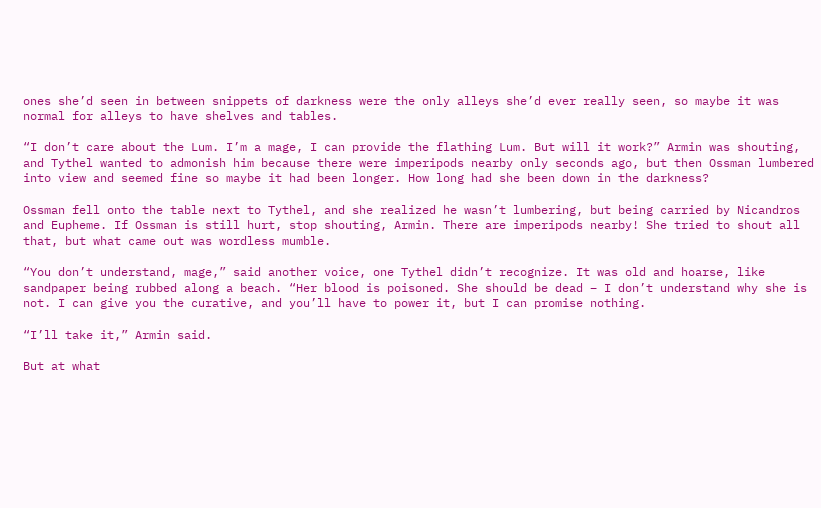ones she’d seen in between snippets of darkness were the only alleys she’d ever really seen, so maybe it was normal for alleys to have shelves and tables.

“I don’t care about the Lum. I’m a mage, I can provide the flathing Lum. But will it work?” Armin was shouting, and Tythel wanted to admonish him because there were imperipods nearby only seconds ago, but then Ossman lumbered into view and seemed fine so maybe it had been longer. How long had she been down in the darkness?

Ossman fell onto the table next to Tythel, and she realized he wasn’t lumbering, but being carried by Nicandros and Eupheme. If Ossman is still hurt, stop shouting, Armin. There are imperipods nearby! She tried to shout all that, but what came out was wordless mumble.

“You don’t understand, mage,” said another voice, one Tythel didn’t recognize. It was old and hoarse, like sandpaper being rubbed along a beach. “Her blood is poisoned. She should be dead – I don’t understand why she is not. I can give you the curative, and you’ll have to power it, but I can promise nothing.

“I’ll take it,” Armin said.

But at what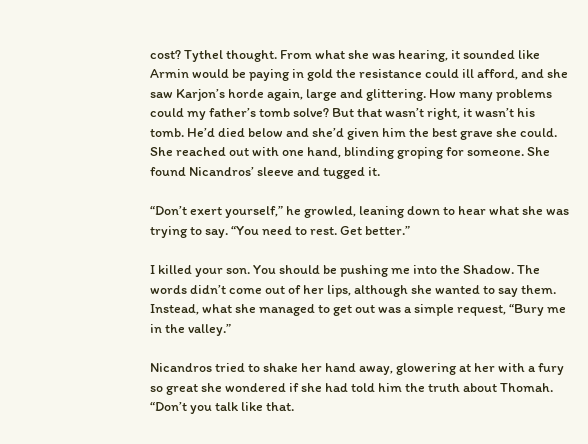cost? Tythel thought. From what she was hearing, it sounded like Armin would be paying in gold the resistance could ill afford, and she saw Karjon’s horde again, large and glittering. How many problems could my father’s tomb solve? But that wasn’t right, it wasn’t his tomb. He’d died below and she’d given him the best grave she could. She reached out with one hand, blinding groping for someone. She found Nicandros’ sleeve and tugged it.

“Don’t exert yourself,” he growled, leaning down to hear what she was trying to say. “You need to rest. Get better.”

I killed your son. You should be pushing me into the Shadow. The words didn’t come out of her lips, although she wanted to say them. Instead, what she managed to get out was a simple request, “Bury me in the valley.”

Nicandros tried to shake her hand away, glowering at her with a fury so great she wondered if she had told him the truth about Thomah. “Don’t you talk like that.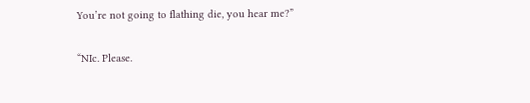You’re not going to flathing die, you hear me?”

“NIc. Please.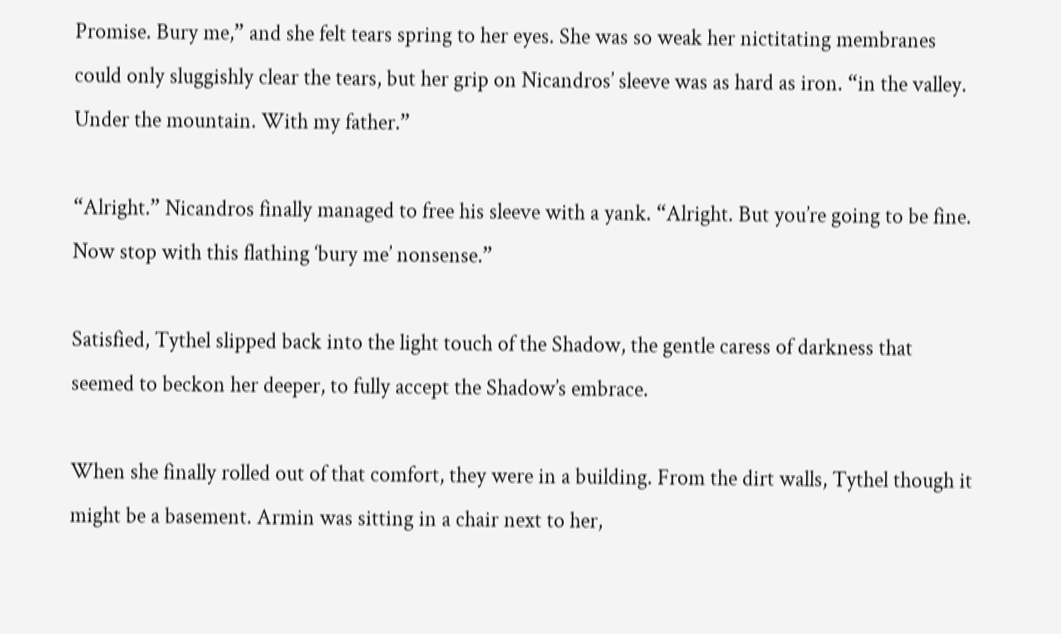Promise. Bury me,” and she felt tears spring to her eyes. She was so weak her nictitating membranes could only sluggishly clear the tears, but her grip on Nicandros’ sleeve was as hard as iron. “in the valley. Under the mountain. With my father.”

“Alright.” Nicandros finally managed to free his sleeve with a yank. “Alright. But you’re going to be fine. Now stop with this flathing ‘bury me’ nonsense.”

Satisfied, Tythel slipped back into the light touch of the Shadow, the gentle caress of darkness that seemed to beckon her deeper, to fully accept the Shadow’s embrace.

When she finally rolled out of that comfort, they were in a building. From the dirt walls, Tythel though it might be a basement. Armin was sitting in a chair next to her,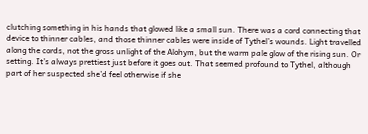clutching something in his hands that glowed like a small sun. There was a cord connecting that device to thinner cables, and those thinner cables were inside of Tythel’s wounds. Light travelled along the cords, not the gross unlight of the Alohym, but the warm pale glow of the rising sun. Or setting. It’s always prettiest just before it goes out. That seemed profound to Tythel, although part of her suspected she’d feel otherwise if she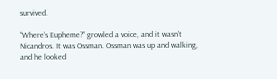survived.

“Where’s Eupheme?” growled a voice, and it wasn’t Nicandros. It was Ossman. Ossman was up and walking, and he looked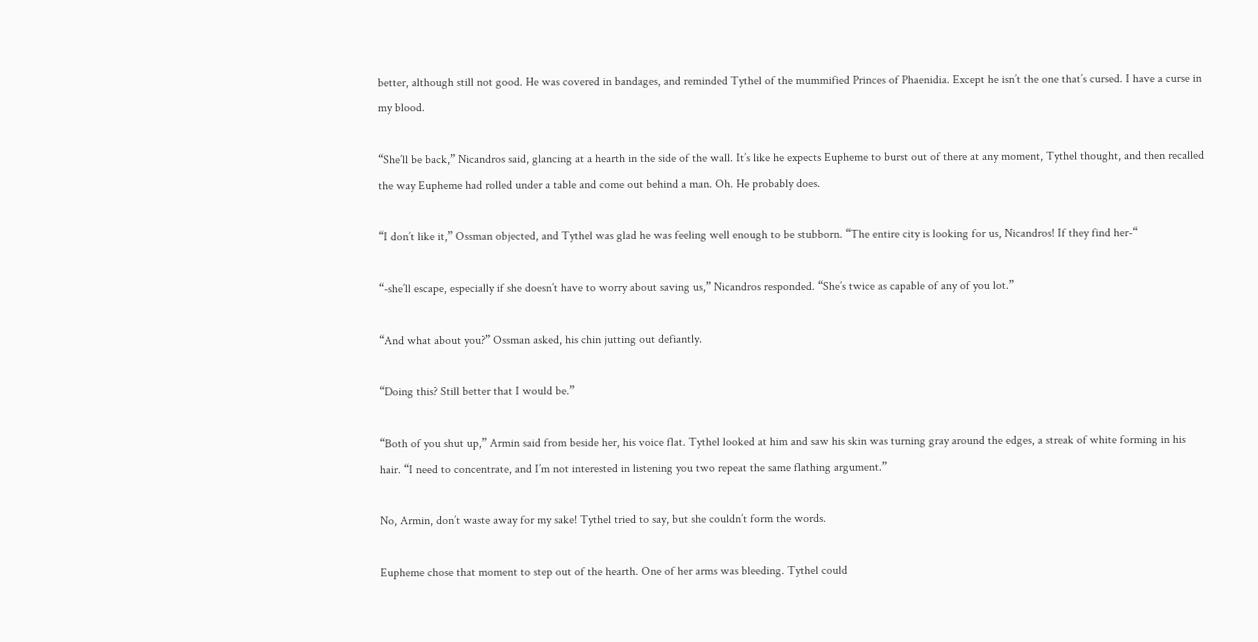better, although still not good. He was covered in bandages, and reminded Tythel of the mummified Princes of Phaenidia. Except he isn’t the one that’s cursed. I have a curse in my blood.

“She’ll be back,” Nicandros said, glancing at a hearth in the side of the wall. It’s like he expects Eupheme to burst out of there at any moment, Tythel thought, and then recalled the way Eupheme had rolled under a table and come out behind a man. Oh. He probably does.

“I don’t like it,” Ossman objected, and Tythel was glad he was feeling well enough to be stubborn. “The entire city is looking for us, Nicandros! If they find her-“

“-she’ll escape, especially if she doesn’t have to worry about saving us,” Nicandros responded. “She’s twice as capable of any of you lot.”

“And what about you?” Ossman asked, his chin jutting out defiantly.

“Doing this? Still better that I would be.”

“Both of you shut up,” Armin said from beside her, his voice flat. Tythel looked at him and saw his skin was turning gray around the edges, a streak of white forming in his hair. “I need to concentrate, and I’m not interested in listening you two repeat the same flathing argument.”

No, Armin, don’t waste away for my sake! Tythel tried to say, but she couldn’t form the words.

Eupheme chose that moment to step out of the hearth. One of her arms was bleeding. Tythel could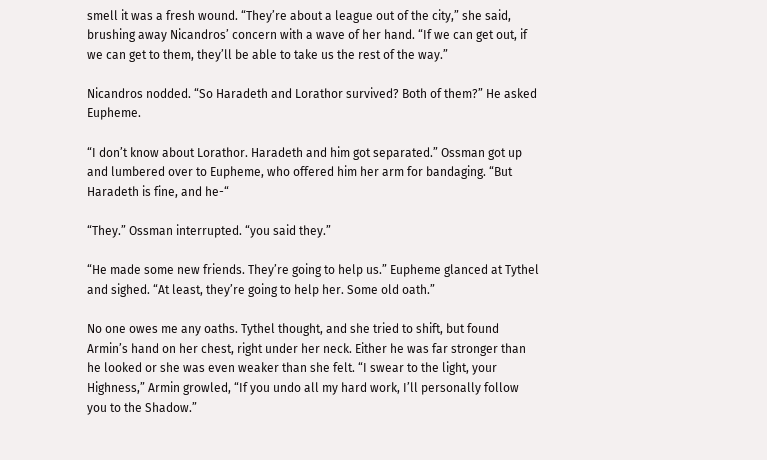smell it was a fresh wound. “They’re about a league out of the city,” she said, brushing away Nicandros’ concern with a wave of her hand. “If we can get out, if we can get to them, they’ll be able to take us the rest of the way.”

Nicandros nodded. “So Haradeth and Lorathor survived? Both of them?” He asked Eupheme.

“I don’t know about Lorathor. Haradeth and him got separated.” Ossman got up and lumbered over to Eupheme, who offered him her arm for bandaging. “But Haradeth is fine, and he-“

“They.” Ossman interrupted. “you said they.”

“He made some new friends. They’re going to help us.” Eupheme glanced at Tythel and sighed. “At least, they’re going to help her. Some old oath.”

No one owes me any oaths. Tythel thought, and she tried to shift, but found Armin’s hand on her chest, right under her neck. Either he was far stronger than he looked or she was even weaker than she felt. “I swear to the light, your Highness,” Armin growled, “If you undo all my hard work, I’ll personally follow you to the Shadow.”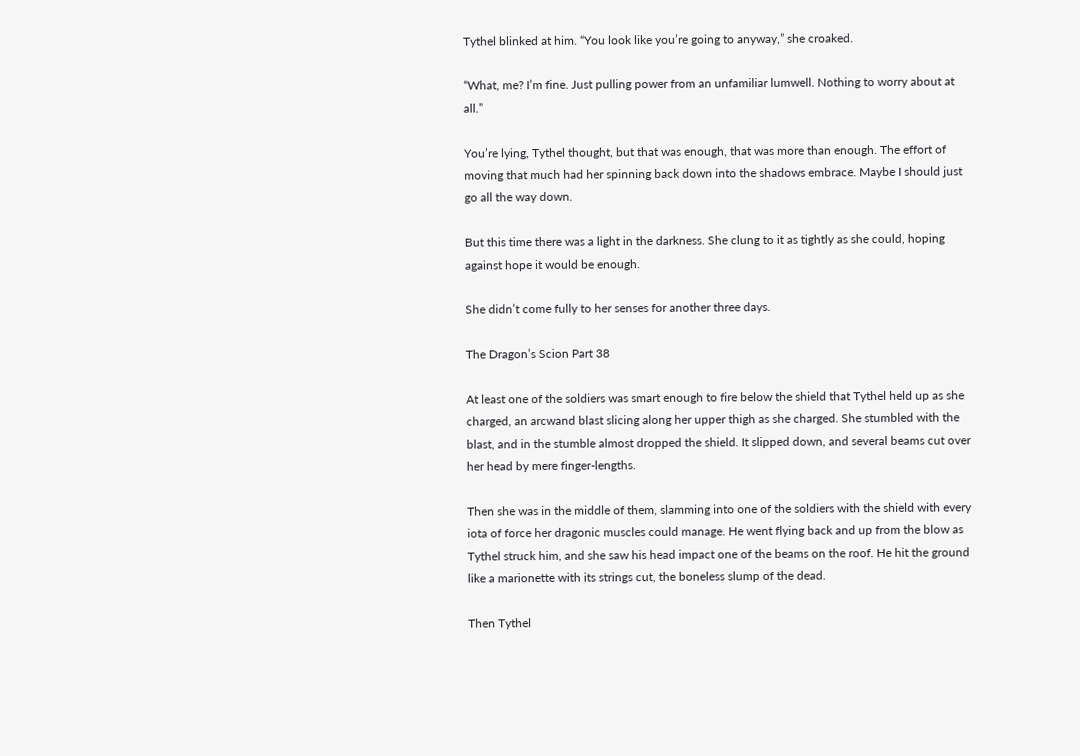Tythel blinked at him. “You look like you’re going to anyway,” she croaked.

“What, me? I’m fine. Just pulling power from an unfamiliar lumwell. Nothing to worry about at all.”

You’re lying, Tythel thought, but that was enough, that was more than enough. The effort of moving that much had her spinning back down into the shadows embrace. Maybe I should just go all the way down.

But this time there was a light in the darkness. She clung to it as tightly as she could, hoping against hope it would be enough.

She didn’t come fully to her senses for another three days.

The Dragon’s Scion Part 38

At least one of the soldiers was smart enough to fire below the shield that Tythel held up as she charged, an arcwand blast slicing along her upper thigh as she charged. She stumbled with the blast, and in the stumble almost dropped the shield. It slipped down, and several beams cut over her head by mere finger-lengths.

Then she was in the middle of them, slamming into one of the soldiers with the shield with every iota of force her dragonic muscles could manage. He went flying back and up from the blow as Tythel struck him, and she saw his head impact one of the beams on the roof. He hit the ground like a marionette with its strings cut, the boneless slump of the dead.

Then Tythel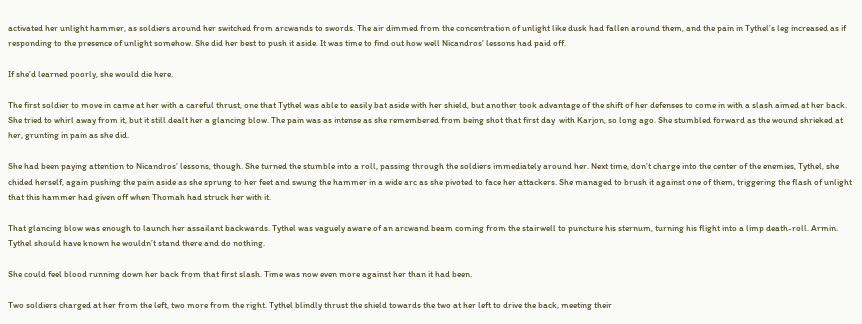activated her unlight hammer, as soldiers around her switched from arcwands to swords. The air dimmed from the concentration of unlight like dusk had fallen around them, and the pain in Tythel’s leg increased as if responding to the presence of unlight somehow. She did her best to push it aside. It was time to find out how well Nicandros’ lessons had paid off.

If she’d learned poorly, she would die here.

The first soldier to move in came at her with a careful thrust, one that Tythel was able to easily bat aside with her shield, but another took advantage of the shift of her defenses to come in with a slash aimed at her back. She tried to whirl away from it, but it still dealt her a glancing blow. The pain was as intense as she remembered from being shot that first day  with Karjon, so long ago. She stumbled forward as the wound shrieked at her, grunting in pain as she did.

She had been paying attention to Nicandros’ lessons, though. She turned the stumble into a roll, passing through the soldiers immediately around her. Next time, don’t charge into the center of the enemies, Tythel, she chided herself, again pushing the pain aside as she sprung to her feet and swung the hammer in a wide arc as she pivoted to face her attackers. She managed to brush it against one of them, triggering the flash of unlight that this hammer had given off when Thomah had struck her with it.

That glancing blow was enough to launch her assailant backwards. Tythel was vaguely aware of an arcwand beam coming from the stairwell to puncture his sternum, turning his flight into a limp death-roll. Armin. Tythel should have known he wouldn’t stand there and do nothing.

She could feel blood running down her back from that first slash. Time was now even more against her than it had been.

Two soldiers charged at her from the left, two more from the right. Tythel blindly thrust the shield towards the two at her left to drive the back, meeting their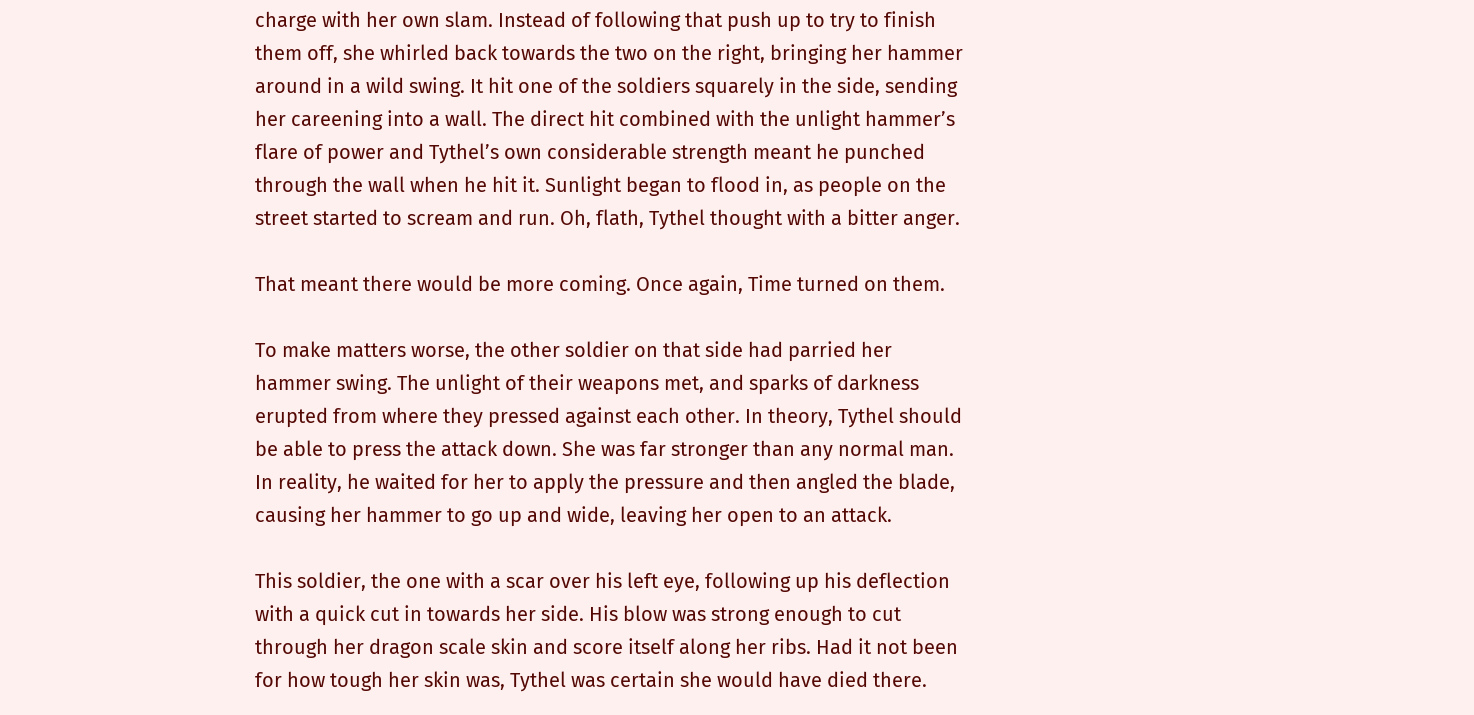charge with her own slam. Instead of following that push up to try to finish them off, she whirled back towards the two on the right, bringing her hammer around in a wild swing. It hit one of the soldiers squarely in the side, sending her careening into a wall. The direct hit combined with the unlight hammer’s flare of power and Tythel’s own considerable strength meant he punched through the wall when he hit it. Sunlight began to flood in, as people on the street started to scream and run. Oh, flath, Tythel thought with a bitter anger.

That meant there would be more coming. Once again, Time turned on them.

To make matters worse, the other soldier on that side had parried her hammer swing. The unlight of their weapons met, and sparks of darkness erupted from where they pressed against each other. In theory, Tythel should be able to press the attack down. She was far stronger than any normal man. In reality, he waited for her to apply the pressure and then angled the blade, causing her hammer to go up and wide, leaving her open to an attack.

This soldier, the one with a scar over his left eye, following up his deflection with a quick cut in towards her side. His blow was strong enough to cut through her dragon scale skin and score itself along her ribs. Had it not been for how tough her skin was, Tythel was certain she would have died there.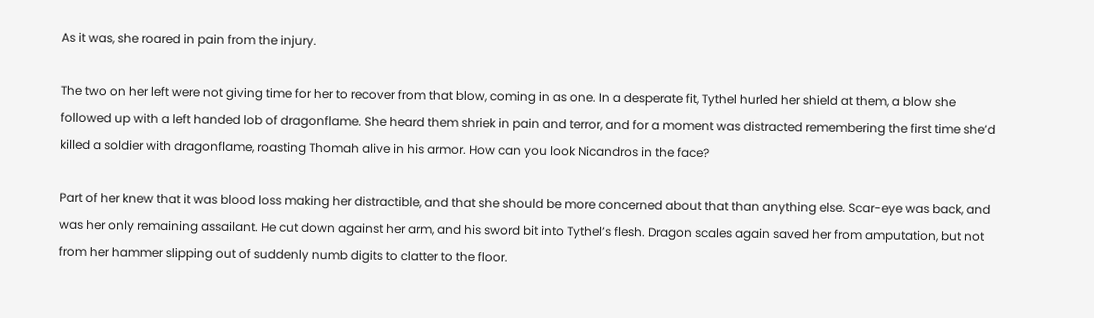As it was, she roared in pain from the injury.

The two on her left were not giving time for her to recover from that blow, coming in as one. In a desperate fit, Tythel hurled her shield at them, a blow she followed up with a left handed lob of dragonflame. She heard them shriek in pain and terror, and for a moment was distracted remembering the first time she’d killed a soldier with dragonflame, roasting Thomah alive in his armor. How can you look Nicandros in the face?

Part of her knew that it was blood loss making her distractible, and that she should be more concerned about that than anything else. Scar-eye was back, and was her only remaining assailant. He cut down against her arm, and his sword bit into Tythel’s flesh. Dragon scales again saved her from amputation, but not from her hammer slipping out of suddenly numb digits to clatter to the floor.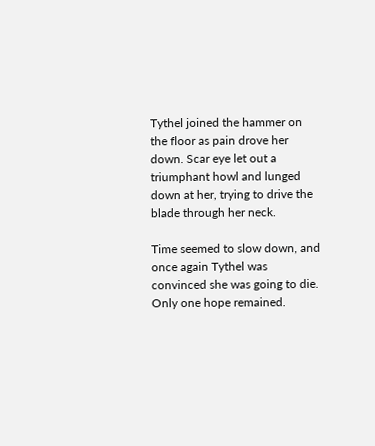Tythel joined the hammer on the floor as pain drove her down. Scar eye let out a triumphant howl and lunged down at her, trying to drive the blade through her neck.

Time seemed to slow down, and once again Tythel was convinced she was going to die. Only one hope remained.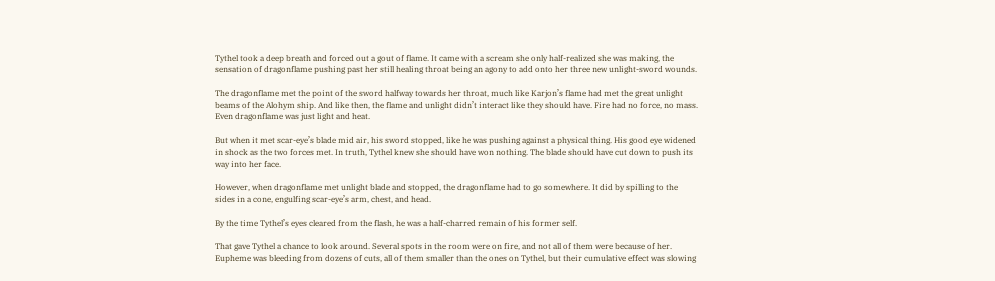Tythel took a deep breath and forced out a gout of flame. It came with a scream she only half-realized she was making, the sensation of dragonflame pushing past her still healing throat being an agony to add onto her three new unlight-sword wounds.

The dragonflame met the point of the sword halfway towards her throat, much like Karjon’s flame had met the great unlight beams of the Alohym ship. And like then, the flame and unlight didn’t interact like they should have. Fire had no force, no mass. Even dragonflame was just light and heat.

But when it met scar-eye’s blade mid air, his sword stopped, like he was pushing against a physical thing. His good eye widened in shock as the two forces met. In truth, Tythel knew she should have won nothing. The blade should have cut down to push its way into her face.

However, when dragonflame met unlight blade and stopped, the dragonflame had to go somewhere. It did by spilling to the sides in a cone, engulfing scar-eye’s arm, chest, and head.

By the time Tythel’s eyes cleared from the flash, he was a half-charred remain of his former self.

That gave Tythel a chance to look around. Several spots in the room were on fire, and not all of them were because of her. Eupheme was bleeding from dozens of cuts, all of them smaller than the ones on Tythel, but their cumulative effect was slowing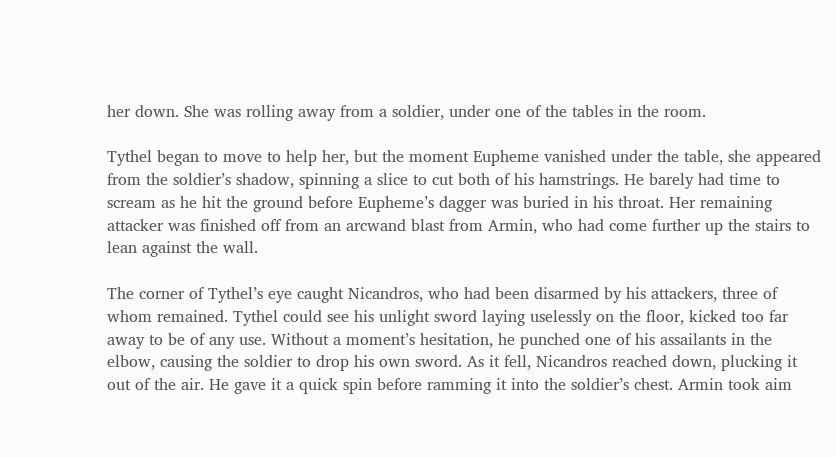her down. She was rolling away from a soldier, under one of the tables in the room.

Tythel began to move to help her, but the moment Eupheme vanished under the table, she appeared from the soldier’s shadow, spinning a slice to cut both of his hamstrings. He barely had time to scream as he hit the ground before Eupheme’s dagger was buried in his throat. Her remaining attacker was finished off from an arcwand blast from Armin, who had come further up the stairs to lean against the wall.

The corner of Tythel’s eye caught Nicandros, who had been disarmed by his attackers, three of whom remained. Tythel could see his unlight sword laying uselessly on the floor, kicked too far away to be of any use. Without a moment’s hesitation, he punched one of his assailants in the elbow, causing the soldier to drop his own sword. As it fell, Nicandros reached down, plucking it out of the air. He gave it a quick spin before ramming it into the soldier’s chest. Armin took aim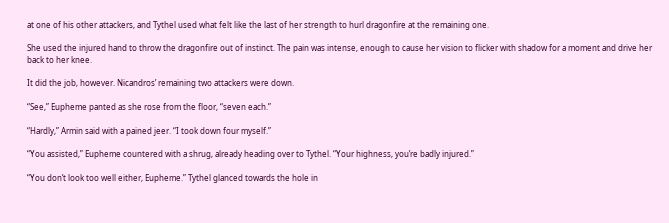at one of his other attackers, and Tythel used what felt like the last of her strength to hurl dragonfire at the remaining one.

She used the injured hand to throw the dragonfire out of instinct. The pain was intense, enough to cause her vision to flicker with shadow for a moment and drive her back to her knee.

It did the job, however. Nicandros’ remaining two attackers were down.

“See,” Eupheme panted as she rose from the floor, “seven each.”

“Hardly,” Armin said with a pained jeer. “I took down four myself.”

“You assisted,” Eupheme countered with a shrug, already heading over to Tythel. “Your highness, you’re badly injured.”

“You don’t look too well either, Eupheme.” Tythel glanced towards the hole in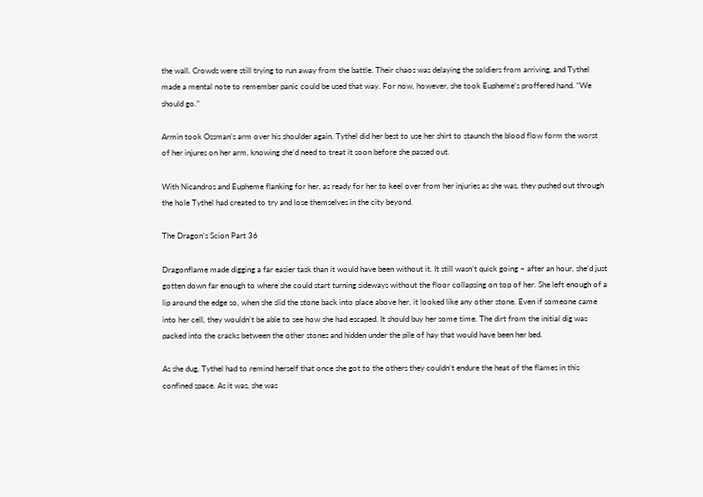the wall. Crowds were still trying to run away from the battle. Their chaos was delaying the soldiers from arriving, and Tythel made a mental note to remember panic could be used that way. For now, however, she took Eupheme’s proffered hand. “We should go.”

Armin took Ossman’s arm over his shoulder again. Tythel did her best to use her shirt to staunch the blood flow form the worst of her injures on her arm, knowing she’d need to treat it soon before she passed out.

With Nicandros and Eupheme flanking for her, as ready for her to keel over from her injuries as she was, they pushed out through the hole Tythel had created to try and lose themselves in the city beyond.

The Dragon’s Scion Part 36

Dragonflame made digging a far easier task than it would have been without it. It still wasn’t quick going – after an hour, she’d just gotten down far enough to where she could start turning sideways without the floor collapsing on top of her. She left enough of a lip around the edge so, when she slid the stone back into place above her, it looked like any other stone. Even if someone came into her cell, they wouldn’t be able to see how she had escaped. It should buy her some time. The dirt from the initial dig was packed into the cracks between the other stones and hidden under the pile of hay that would have been her bed.

As she dug, Tythel had to remind herself that once she got to the others they couldn’t endure the heat of the flames in this confined space. As it was, she was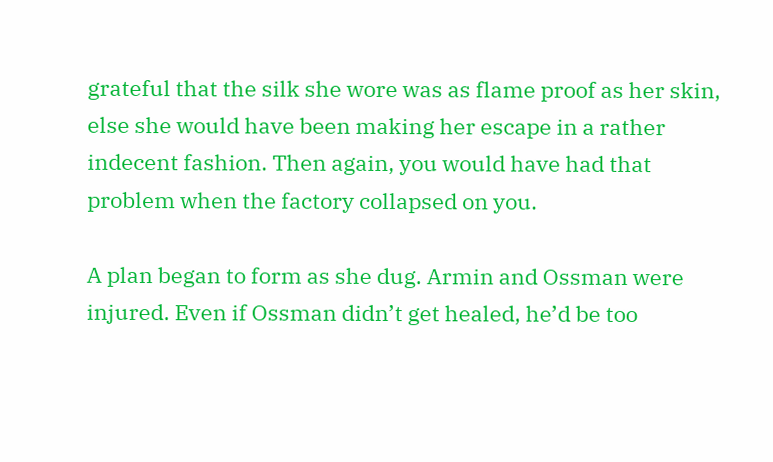grateful that the silk she wore was as flame proof as her skin, else she would have been making her escape in a rather indecent fashion. Then again, you would have had that problem when the factory collapsed on you.

A plan began to form as she dug. Armin and Ossman were injured. Even if Ossman didn’t get healed, he’d be too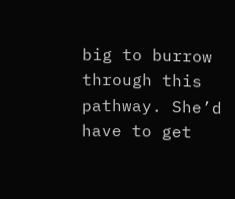big to burrow through this pathway. She’d have to get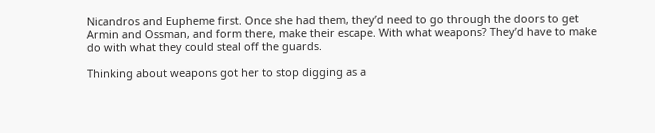Nicandros and Eupheme first. Once she had them, they’d need to go through the doors to get Armin and Ossman, and form there, make their escape. With what weapons? They’d have to make do with what they could steal off the guards.

Thinking about weapons got her to stop digging as a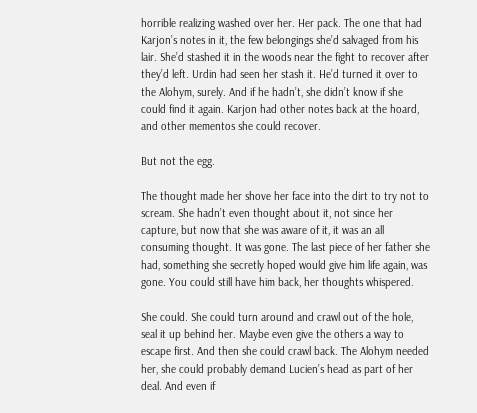horrible realizing washed over her. Her pack. The one that had Karjon’s notes in it, the few belongings she’d salvaged from his lair. She’d stashed it in the woods near the fight to recover after they’d left. Urdin had seen her stash it. He’d turned it over to the Alohym, surely. And if he hadn’t, she didn’t know if she could find it again. Karjon had other notes back at the hoard, and other mementos she could recover.

But not the egg.

The thought made her shove her face into the dirt to try not to scream. She hadn’t even thought about it, not since her capture, but now that she was aware of it, it was an all consuming thought. It was gone. The last piece of her father she had, something she secretly hoped would give him life again, was gone. You could still have him back, her thoughts whispered.

She could. She could turn around and crawl out of the hole, seal it up behind her. Maybe even give the others a way to escape first. And then she could crawl back. The Alohym needed her, she could probably demand Lucien’s head as part of her deal. And even if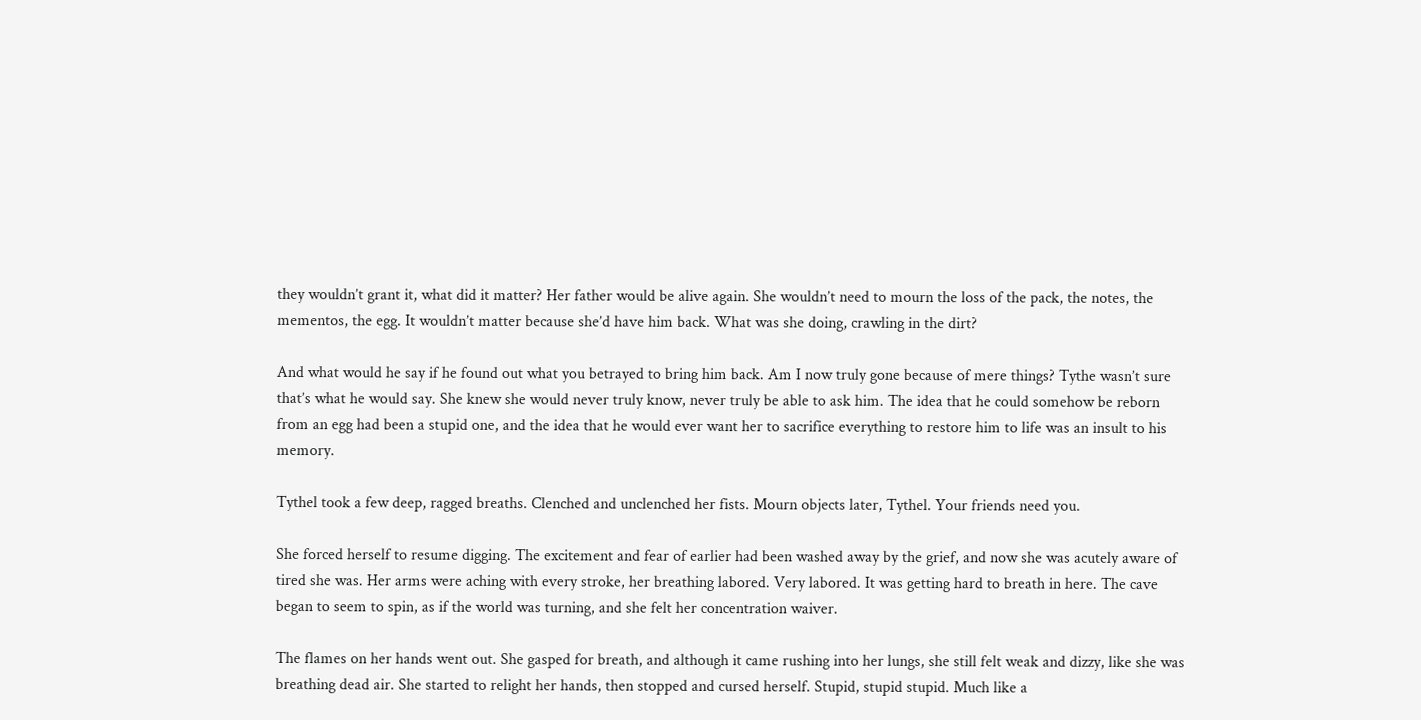they wouldn’t grant it, what did it matter? Her father would be alive again. She wouldn’t need to mourn the loss of the pack, the notes, the mementos, the egg. It wouldn’t matter because she’d have him back. What was she doing, crawling in the dirt?

And what would he say if he found out what you betrayed to bring him back. Am I now truly gone because of mere things? Tythe wasn’t sure that’s what he would say. She knew she would never truly know, never truly be able to ask him. The idea that he could somehow be reborn from an egg had been a stupid one, and the idea that he would ever want her to sacrifice everything to restore him to life was an insult to his memory.

Tythel took a few deep, ragged breaths. Clenched and unclenched her fists. Mourn objects later, Tythel. Your friends need you.

She forced herself to resume digging. The excitement and fear of earlier had been washed away by the grief, and now she was acutely aware of tired she was. Her arms were aching with every stroke, her breathing labored. Very labored. It was getting hard to breath in here. The cave began to seem to spin, as if the world was turning, and she felt her concentration waiver.

The flames on her hands went out. She gasped for breath, and although it came rushing into her lungs, she still felt weak and dizzy, like she was breathing dead air. She started to relight her hands, then stopped and cursed herself. Stupid, stupid stupid. Much like a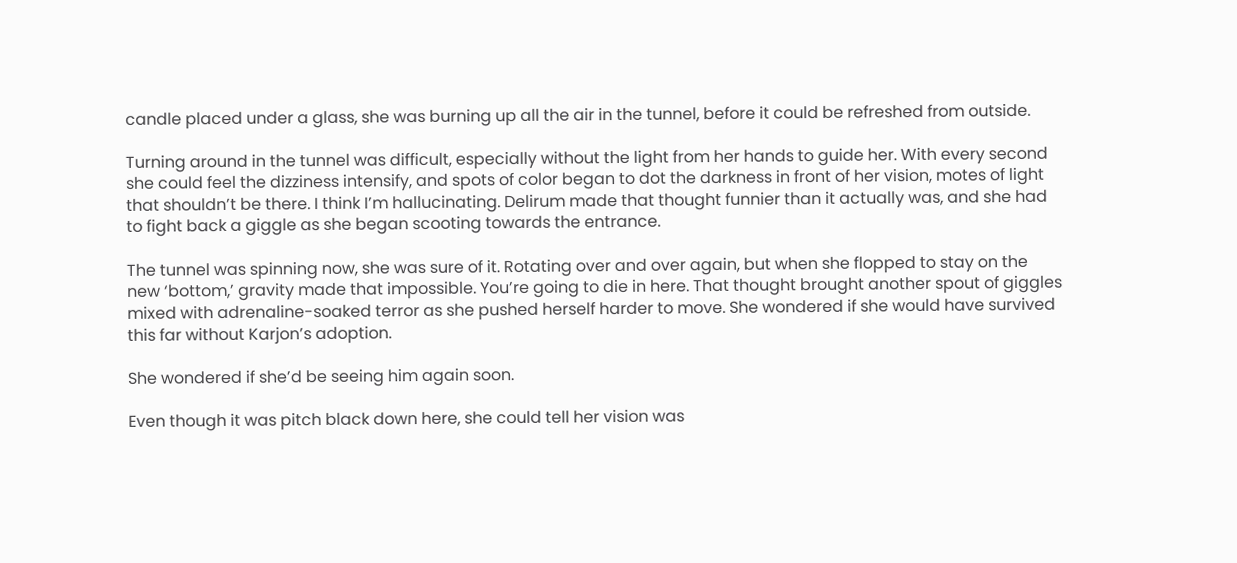candle placed under a glass, she was burning up all the air in the tunnel, before it could be refreshed from outside.

Turning around in the tunnel was difficult, especially without the light from her hands to guide her. With every second she could feel the dizziness intensify, and spots of color began to dot the darkness in front of her vision, motes of light that shouldn’t be there. I think I’m hallucinating. Delirum made that thought funnier than it actually was, and she had to fight back a giggle as she began scooting towards the entrance.

The tunnel was spinning now, she was sure of it. Rotating over and over again, but when she flopped to stay on the new ‘bottom,’ gravity made that impossible. You’re going to die in here. That thought brought another spout of giggles mixed with adrenaline-soaked terror as she pushed herself harder to move. She wondered if she would have survived this far without Karjon’s adoption.

She wondered if she’d be seeing him again soon.

Even though it was pitch black down here, she could tell her vision was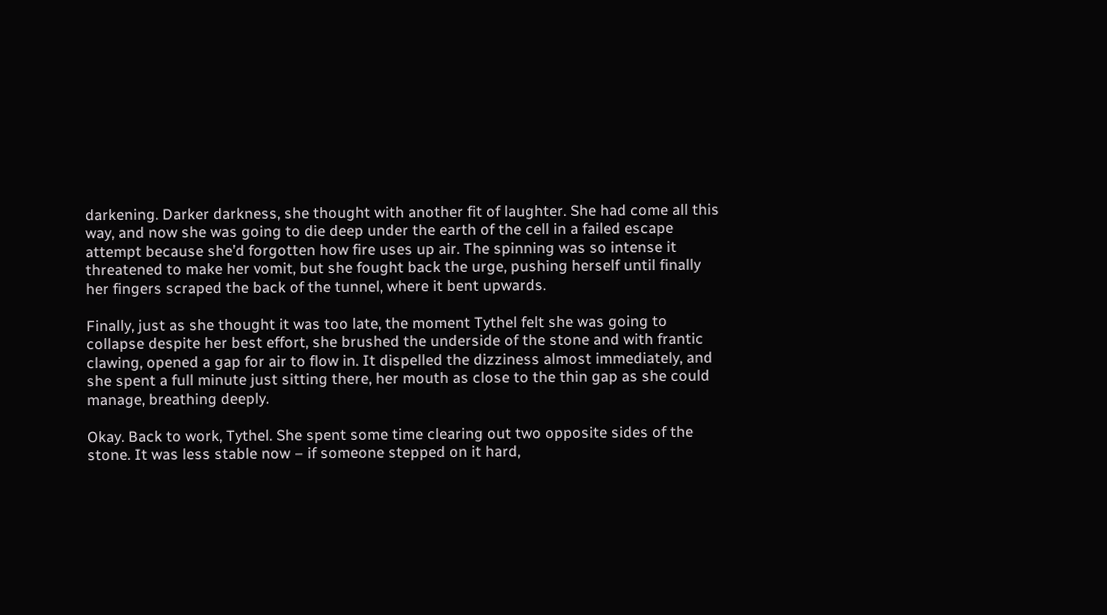darkening. Darker darkness, she thought with another fit of laughter. She had come all this way, and now she was going to die deep under the earth of the cell in a failed escape attempt because she’d forgotten how fire uses up air. The spinning was so intense it threatened to make her vomit, but she fought back the urge, pushing herself until finally her fingers scraped the back of the tunnel, where it bent upwards.

Finally, just as she thought it was too late, the moment Tythel felt she was going to collapse despite her best effort, she brushed the underside of the stone and with frantic clawing, opened a gap for air to flow in. It dispelled the dizziness almost immediately, and she spent a full minute just sitting there, her mouth as close to the thin gap as she could manage, breathing deeply.

Okay. Back to work, Tythel. She spent some time clearing out two opposite sides of the stone. It was less stable now – if someone stepped on it hard,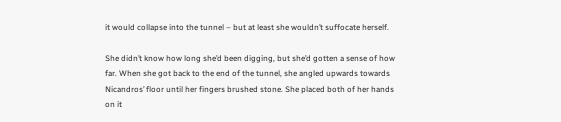it would collapse into the tunnel – but at least she wouldn’t suffocate herself.

She didn’t know how long she’d been digging, but she’d gotten a sense of how far. When she got back to the end of the tunnel, she angled upwards towards Nicandros’ floor until her fingers brushed stone. She placed both of her hands on it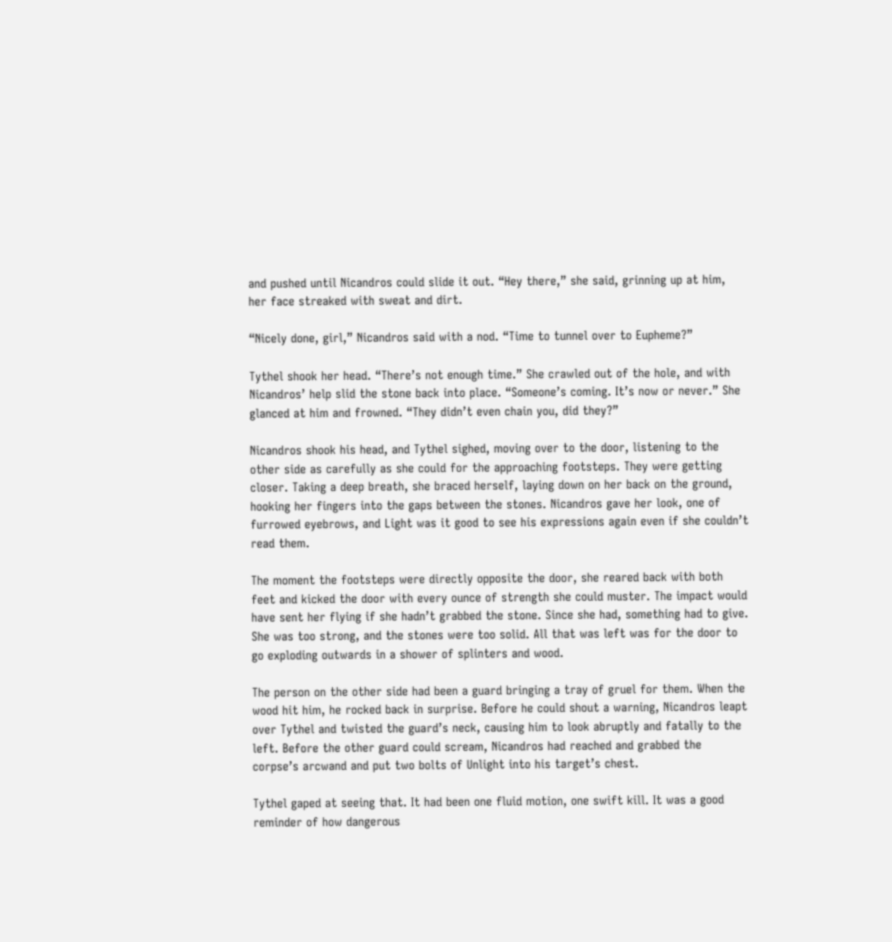and pushed until Nicandros could slide it out. “Hey there,” she said, grinning up at him, her face streaked with sweat and dirt.

“Nicely done, girl,” Nicandros said with a nod. “Time to tunnel over to Eupheme?”

Tythel shook her head. “There’s not enough time.” She crawled out of the hole, and with Nicandros’ help slid the stone back into place. “Someone’s coming. It’s now or never.” She glanced at him and frowned. “They didn’t even chain you, did they?”

Nicandros shook his head, and Tythel sighed, moving over to the door, listening to the other side as carefully as she could for the approaching footsteps. They were getting closer. Taking a deep breath, she braced herself, laying down on her back on the ground, hooking her fingers into the gaps between the stones. Nicandros gave her look, one of furrowed eyebrows, and Light was it good to see his expressions again even if she couldn’t read them.

The moment the footsteps were directly opposite the door, she reared back with both feet and kicked the door with every ounce of strength she could muster. The impact would have sent her flying if she hadn’t grabbed the stone. Since she had, something had to give. She was too strong, and the stones were too solid. All that was left was for the door to go exploding outwards in a shower of splinters and wood.

The person on the other side had been a guard bringing a tray of gruel for them. When the wood hit him, he rocked back in surprise. Before he could shout a warning, Nicandros leapt over Tythel and twisted the guard’s neck, causing him to look abruptly and fatally to the left. Before the other guard could scream, Nicandros had reached and grabbed the corpse’s arcwand and put two bolts of Unlight into his target’s chest.

Tythel gaped at seeing that. It had been one fluid motion, one swift kill. It was a good reminder of how dangerous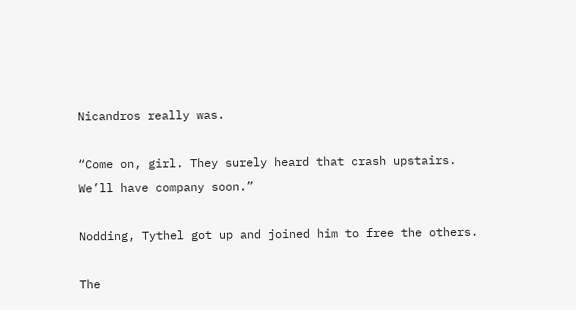Nicandros really was.

“Come on, girl. They surely heard that crash upstairs. We’ll have company soon.”

Nodding, Tythel got up and joined him to free the others.

The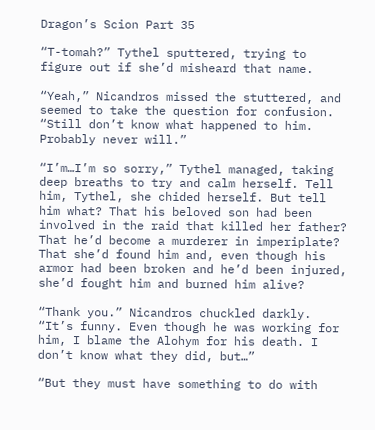Dragon’s Scion Part 35

“T-tomah?” Tythel sputtered, trying to figure out if she’d misheard that name.

“Yeah,” Nicandros missed the stuttered, and seemed to take the question for confusion. “Still don’t know what happened to him. Probably never will.”

“I’m…I’m so sorry,” Tythel managed, taking deep breaths to try and calm herself. Tell him, Tythel, she chided herself. But tell him what? That his beloved son had been involved in the raid that killed her father? That he’d become a murderer in imperiplate? That she’d found him and, even though his armor had been broken and he’d been injured, she’d fought him and burned him alive?

“Thank you.” Nicandros chuckled darkly. “It’s funny. Even though he was working for him, I blame the Alohym for his death. I don’t know what they did, but…”

“But they must have something to do with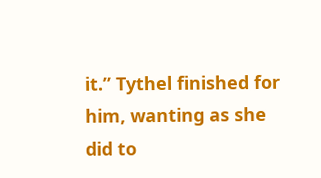it.” Tythel finished for him, wanting as she did to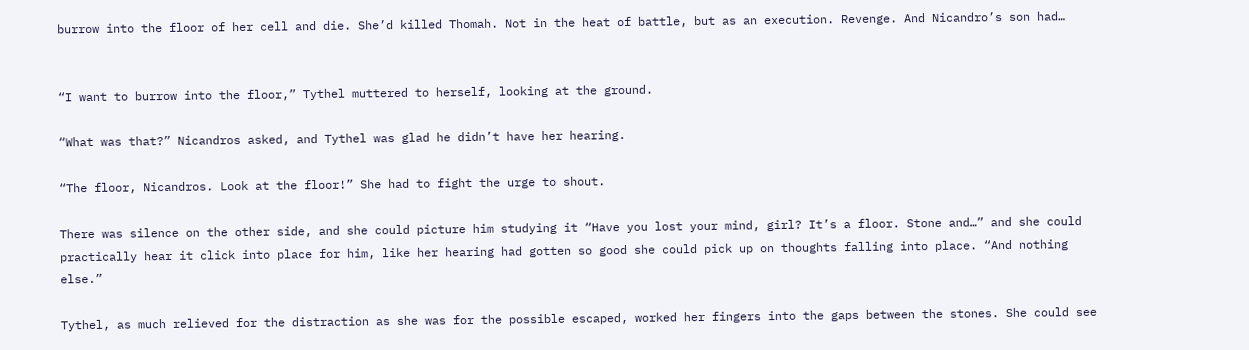burrow into the floor of her cell and die. She’d killed Thomah. Not in the heat of battle, but as an execution. Revenge. And Nicandro’s son had…


“I want to burrow into the floor,” Tythel muttered to herself, looking at the ground.

“What was that?” Nicandros asked, and Tythel was glad he didn’t have her hearing.

“The floor, Nicandros. Look at the floor!” She had to fight the urge to shout.

There was silence on the other side, and she could picture him studying it “Have you lost your mind, girl? It’s a floor. Stone and…” and she could practically hear it click into place for him, like her hearing had gotten so good she could pick up on thoughts falling into place. “And nothing else.”

Tythel, as much relieved for the distraction as she was for the possible escaped, worked her fingers into the gaps between the stones. She could see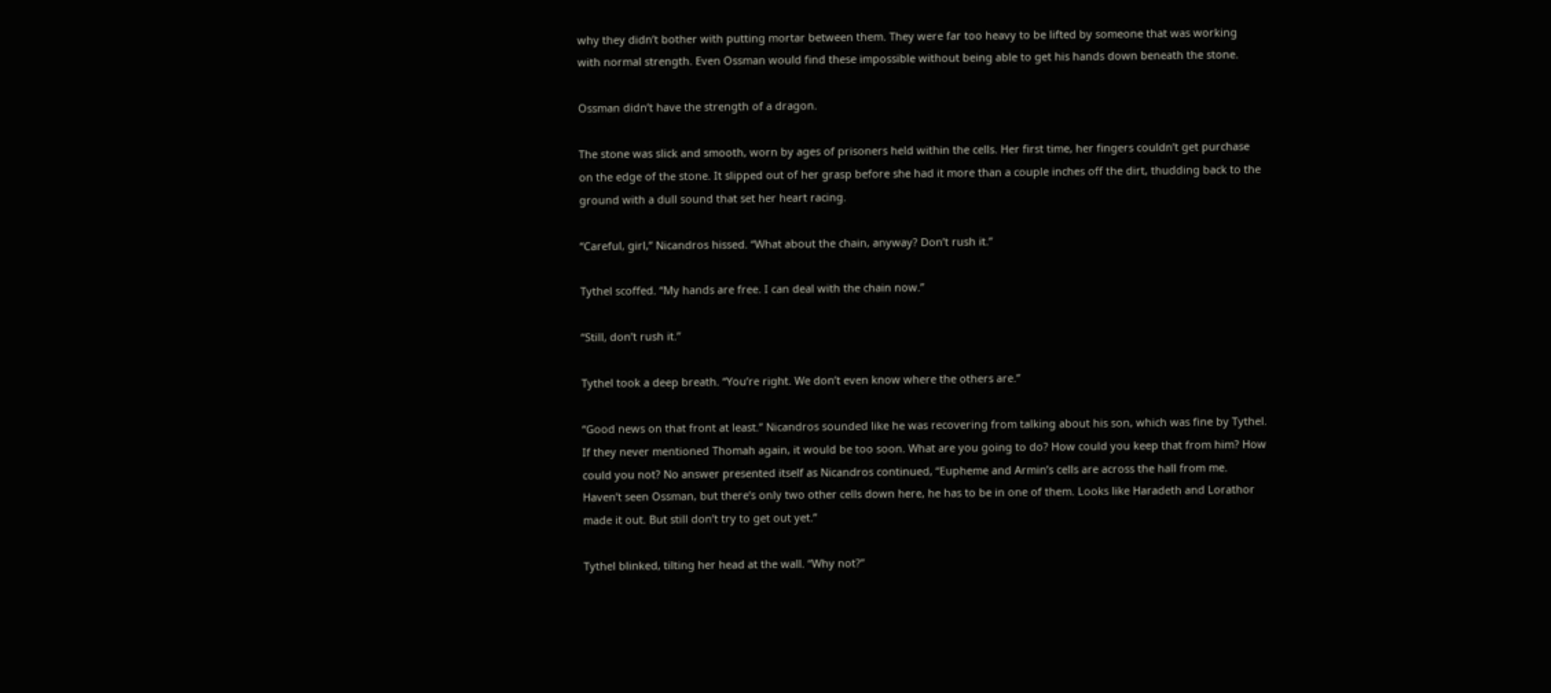why they didn’t bother with putting mortar between them. They were far too heavy to be lifted by someone that was working with normal strength. Even Ossman would find these impossible without being able to get his hands down beneath the stone.

Ossman didn’t have the strength of a dragon.

The stone was slick and smooth, worn by ages of prisoners held within the cells. Her first time, her fingers couldn’t get purchase on the edge of the stone. It slipped out of her grasp before she had it more than a couple inches off the dirt, thudding back to the ground with a dull sound that set her heart racing.

“Careful, girl,” Nicandros hissed. “What about the chain, anyway? Don’t rush it.”

Tythel scoffed. “My hands are free. I can deal with the chain now.”

“Still, don’t rush it.”

Tythel took a deep breath. “You’re right. We don’t even know where the others are.”

“Good news on that front at least.” Nicandros sounded like he was recovering from talking about his son, which was fine by Tythel. If they never mentioned Thomah again, it would be too soon. What are you going to do? How could you keep that from him? How could you not? No answer presented itself as Nicandros continued, “Eupheme and Armin’s cells are across the hall from me. Haven’t seen Ossman, but there’s only two other cells down here, he has to be in one of them. Looks like Haradeth and Lorathor made it out. But still don’t try to get out yet.”

Tythel blinked, tilting her head at the wall. “Why not?”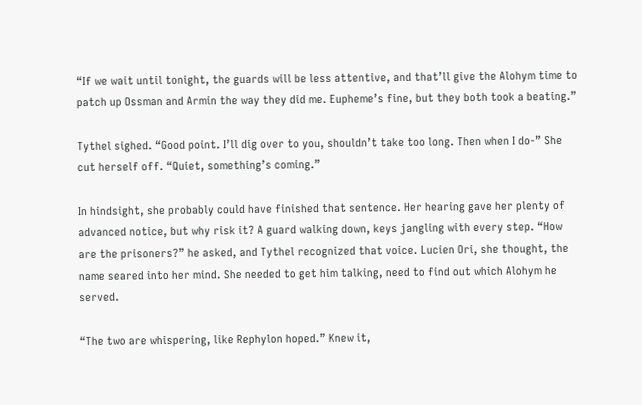“If we wait until tonight, the guards will be less attentive, and that’ll give the Alohym time to patch up Ossman and Armin the way they did me. Eupheme’s fine, but they both took a beating.”

Tythel sighed. “Good point. I’ll dig over to you, shouldn’t take too long. Then when I do-” She cut herself off. “Quiet, something’s coming.”

In hindsight, she probably could have finished that sentence. Her hearing gave her plenty of advanced notice, but why risk it? A guard walking down, keys jangling with every step. “How are the prisoners?” he asked, and Tythel recognized that voice. Lucien Ori, she thought, the name seared into her mind. She needed to get him talking, need to find out which Alohym he served.

“The two are whispering, like Rephylon hoped.” Knew it,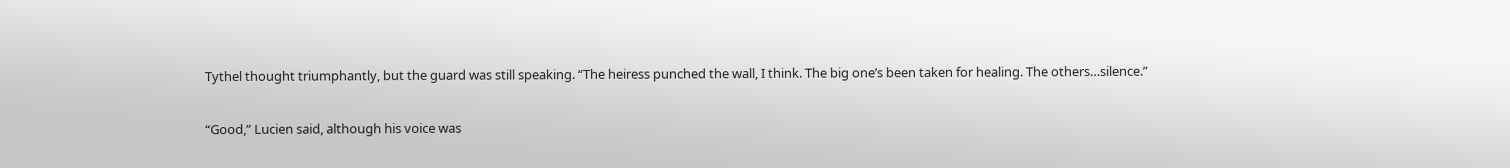Tythel thought triumphantly, but the guard was still speaking. “The heiress punched the wall, I think. The big one’s been taken for healing. The others…silence.”

“Good,” Lucien said, although his voice was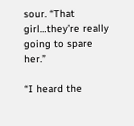sour. “That girl…they’re really going to spare her.”

“I heard the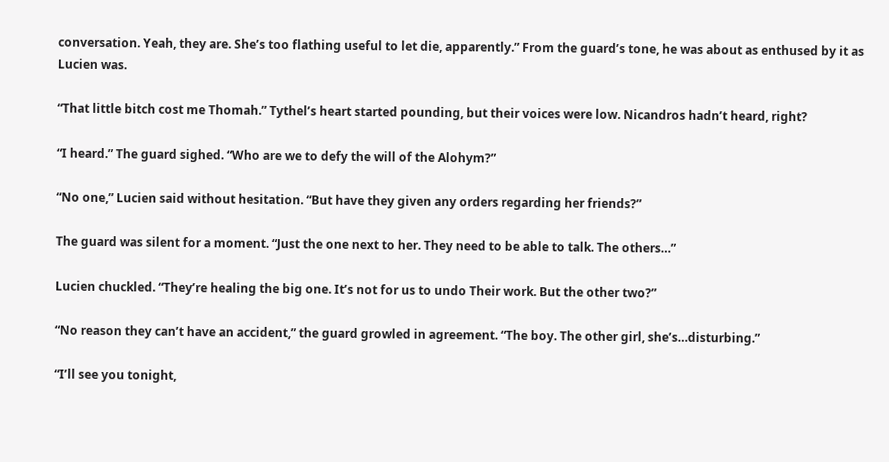conversation. Yeah, they are. She’s too flathing useful to let die, apparently.” From the guard’s tone, he was about as enthused by it as Lucien was.

“That little bitch cost me Thomah.” Tythel’s heart started pounding, but their voices were low. Nicandros hadn’t heard, right?

“I heard.” The guard sighed. “Who are we to defy the will of the Alohym?”

“No one,” Lucien said without hesitation. “But have they given any orders regarding her friends?”

The guard was silent for a moment. “Just the one next to her. They need to be able to talk. The others…”

Lucien chuckled. “They’re healing the big one. It’s not for us to undo Their work. But the other two?”

“No reason they can’t have an accident,” the guard growled in agreement. “The boy. The other girl, she’s…disturbing.”

“I’ll see you tonight,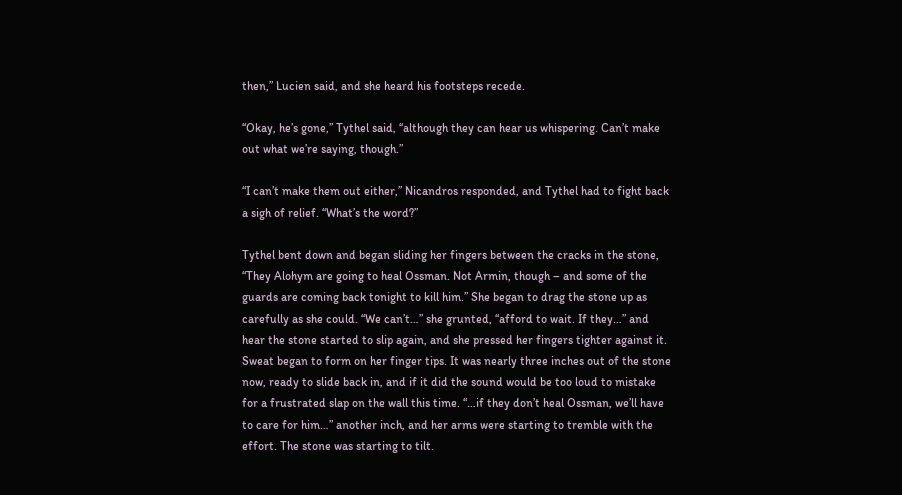then,” Lucien said, and she heard his footsteps recede.

“Okay, he’s gone,” Tythel said, “although they can hear us whispering. Can’t make out what we’re saying, though.”

“I can’t make them out either,” Nicandros responded, and Tythel had to fight back a sigh of relief. “What’s the word?”

Tythel bent down and began sliding her fingers between the cracks in the stone, “They Alohym are going to heal Ossman. Not Armin, though – and some of the guards are coming back tonight to kill him.” She began to drag the stone up as carefully as she could. “We can’t…” she grunted, “afford to wait. If they…” and hear the stone started to slip again, and she pressed her fingers tighter against it. Sweat began to form on her finger tips. It was nearly three inches out of the stone now, ready to slide back in, and if it did the sound would be too loud to mistake for a frustrated slap on the wall this time. “…if they don’t heal Ossman, we’ll have to care for him…” another inch, and her arms were starting to tremble with the effort. The stone was starting to tilt.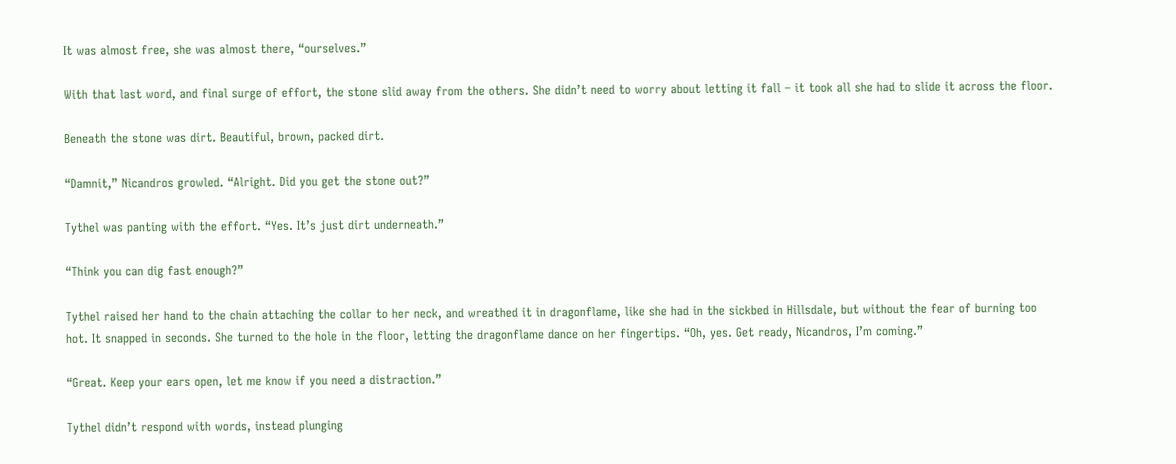It was almost free, she was almost there, “ourselves.”

With that last word, and final surge of effort, the stone slid away from the others. She didn’t need to worry about letting it fall – it took all she had to slide it across the floor.

Beneath the stone was dirt. Beautiful, brown, packed dirt.

“Damnit,” Nicandros growled. “Alright. Did you get the stone out?”

Tythel was panting with the effort. “Yes. It’s just dirt underneath.”

“Think you can dig fast enough?”

Tythel raised her hand to the chain attaching the collar to her neck, and wreathed it in dragonflame, like she had in the sickbed in Hillsdale, but without the fear of burning too hot. It snapped in seconds. She turned to the hole in the floor, letting the dragonflame dance on her fingertips. “Oh, yes. Get ready, Nicandros, I’m coming.”

“Great. Keep your ears open, let me know if you need a distraction.”

Tythel didn’t respond with words, instead plunging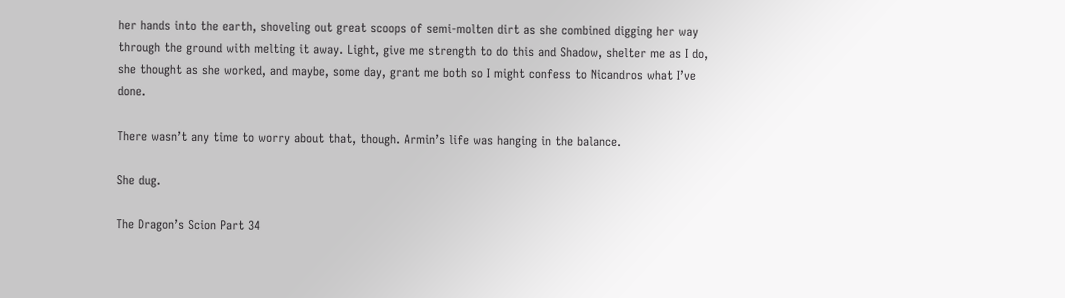her hands into the earth, shoveling out great scoops of semi-molten dirt as she combined digging her way through the ground with melting it away. Light, give me strength to do this and Shadow, shelter me as I do, she thought as she worked, and maybe, some day, grant me both so I might confess to Nicandros what I’ve done.

There wasn’t any time to worry about that, though. Armin’s life was hanging in the balance.

She dug.

The Dragon’s Scion Part 34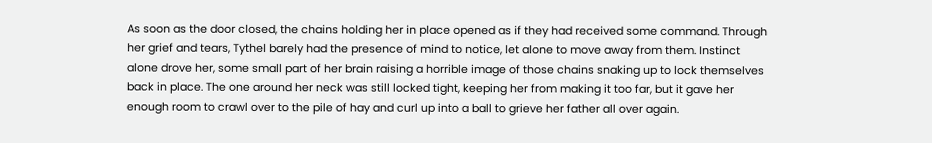As soon as the door closed, the chains holding her in place opened as if they had received some command. Through her grief and tears, Tythel barely had the presence of mind to notice, let alone to move away from them. Instinct alone drove her, some small part of her brain raising a horrible image of those chains snaking up to lock themselves back in place. The one around her neck was still locked tight, keeping her from making it too far, but it gave her enough room to crawl over to the pile of hay and curl up into a ball to grieve her father all over again.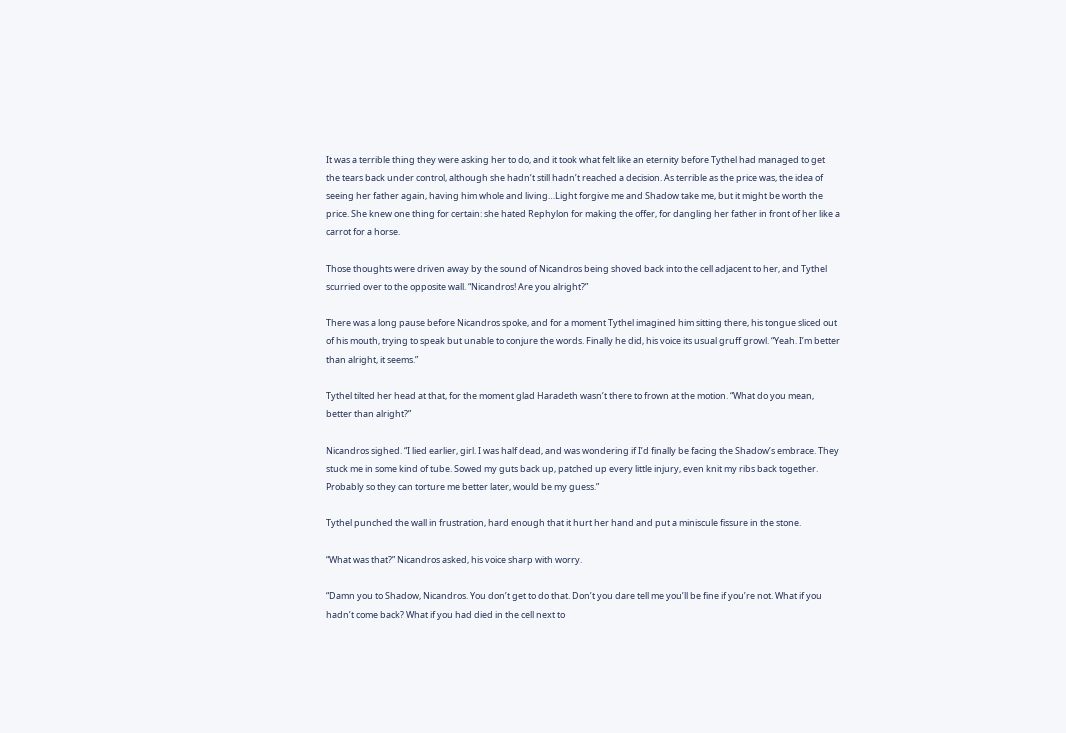It was a terrible thing they were asking her to do, and it took what felt like an eternity before Tythel had managed to get the tears back under control, although she hadn’t still hadn’t reached a decision. As terrible as the price was, the idea of seeing her father again, having him whole and living…Light forgive me and Shadow take me, but it might be worth the price. She knew one thing for certain: she hated Rephylon for making the offer, for dangling her father in front of her like a carrot for a horse.

Those thoughts were driven away by the sound of Nicandros being shoved back into the cell adjacent to her, and Tythel scurried over to the opposite wall. “Nicandros! Are you alright?”

There was a long pause before Nicandros spoke, and for a moment Tythel imagined him sitting there, his tongue sliced out of his mouth, trying to speak but unable to conjure the words. Finally he did, his voice its usual gruff growl. “Yeah. I’m better than alright, it seems.”

Tythel tilted her head at that, for the moment glad Haradeth wasn’t there to frown at the motion. “What do you mean, better than alright?”

Nicandros sighed. “I lied earlier, girl. I was half dead, and was wondering if I’d finally be facing the Shadow’s embrace. They stuck me in some kind of tube. Sowed my guts back up, patched up every little injury, even knit my ribs back together. Probably so they can torture me better later, would be my guess.”

Tythel punched the wall in frustration, hard enough that it hurt her hand and put a miniscule fissure in the stone.

“What was that?” Nicandros asked, his voice sharp with worry.

“Damn you to Shadow, Nicandros. You don’t get to do that. Don’t you dare tell me you’ll be fine if you’re not. What if you hadn’t come back? What if you had died in the cell next to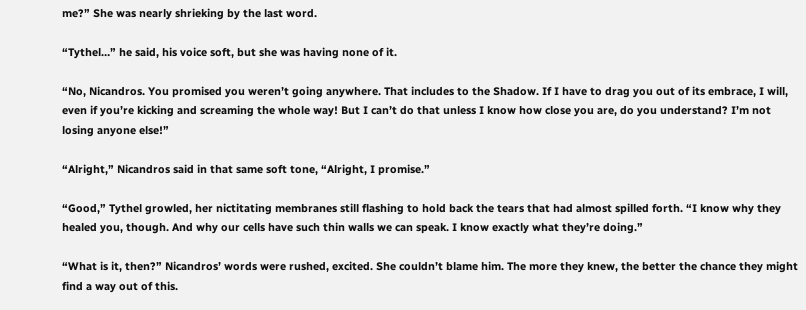me?” She was nearly shrieking by the last word.

“Tythel…” he said, his voice soft, but she was having none of it.

“No, Nicandros. You promised you weren’t going anywhere. That includes to the Shadow. If I have to drag you out of its embrace, I will, even if you’re kicking and screaming the whole way! But I can’t do that unless I know how close you are, do you understand? I’m not losing anyone else!”

“Alright,” Nicandros said in that same soft tone, “Alright, I promise.”

“Good,” Tythel growled, her nictitating membranes still flashing to hold back the tears that had almost spilled forth. “I know why they healed you, though. And why our cells have such thin walls we can speak. I know exactly what they’re doing.”

“What is it, then?” Nicandros’ words were rushed, excited. She couldn’t blame him. The more they knew, the better the chance they might find a way out of this.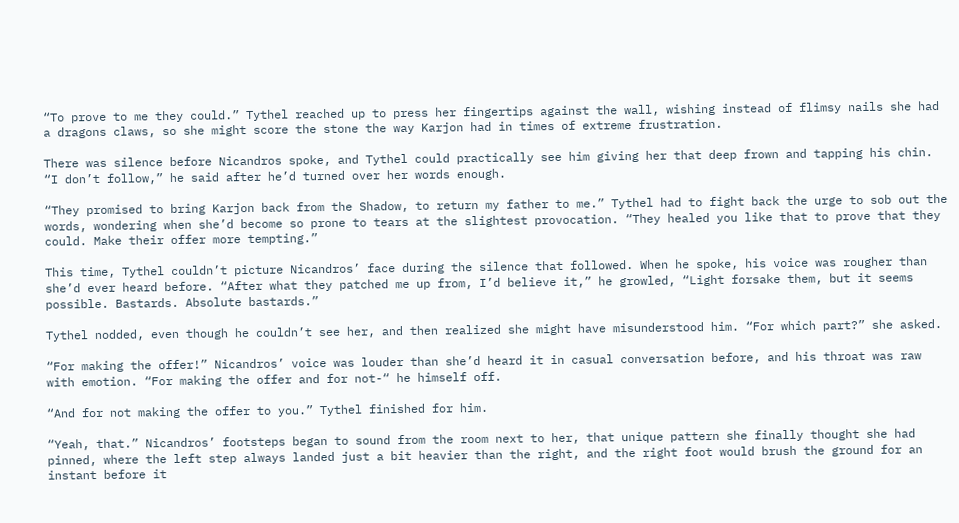“To prove to me they could.” Tythel reached up to press her fingertips against the wall, wishing instead of flimsy nails she had a dragons claws, so she might score the stone the way Karjon had in times of extreme frustration.

There was silence before Nicandros spoke, and Tythel could practically see him giving her that deep frown and tapping his chin. “I don’t follow,” he said after he’d turned over her words enough.

“They promised to bring Karjon back from the Shadow, to return my father to me.” Tythel had to fight back the urge to sob out the words, wondering when she’d become so prone to tears at the slightest provocation. “They healed you like that to prove that they could. Make their offer more tempting.”

This time, Tythel couldn’t picture Nicandros’ face during the silence that followed. When he spoke, his voice was rougher than she’d ever heard before. “After what they patched me up from, I’d believe it,” he growled, “Light forsake them, but it seems possible. Bastards. Absolute bastards.”

Tythel nodded, even though he couldn’t see her, and then realized she might have misunderstood him. “For which part?” she asked.

“For making the offer!” Nicandros’ voice was louder than she’d heard it in casual conversation before, and his throat was raw with emotion. “For making the offer and for not-“ he himself off.

“And for not making the offer to you.” Tythel finished for him.

“Yeah, that.” Nicandros’ footsteps began to sound from the room next to her, that unique pattern she finally thought she had pinned, where the left step always landed just a bit heavier than the right, and the right foot would brush the ground for an instant before it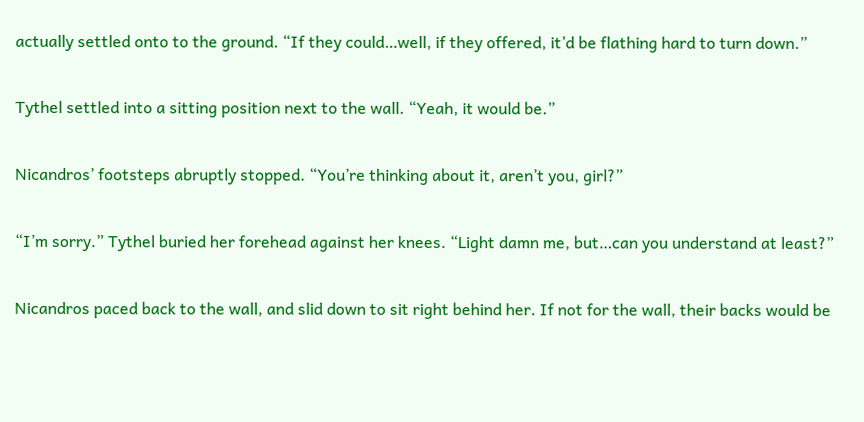actually settled onto to the ground. “If they could…well, if they offered, it’d be flathing hard to turn down.”

Tythel settled into a sitting position next to the wall. “Yeah, it would be.”

Nicandros’ footsteps abruptly stopped. “You’re thinking about it, aren’t you, girl?”

“I’m sorry.” Tythel buried her forehead against her knees. “Light damn me, but…can you understand at least?”

Nicandros paced back to the wall, and slid down to sit right behind her. If not for the wall, their backs would be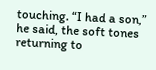touching. “I had a son,” he said, the soft tones returning to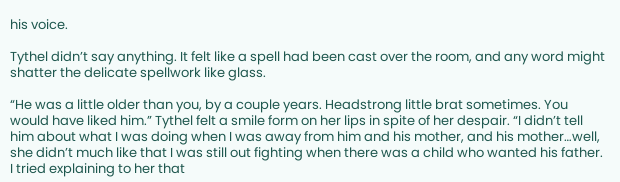his voice.

Tythel didn’t say anything. It felt like a spell had been cast over the room, and any word might shatter the delicate spellwork like glass.

“He was a little older than you, by a couple years. Headstrong little brat sometimes. You would have liked him.” Tythel felt a smile form on her lips in spite of her despair. “I didn’t tell him about what I was doing when I was away from him and his mother, and his mother…well, she didn’t much like that I was still out fighting when there was a child who wanted his father. I tried explaining to her that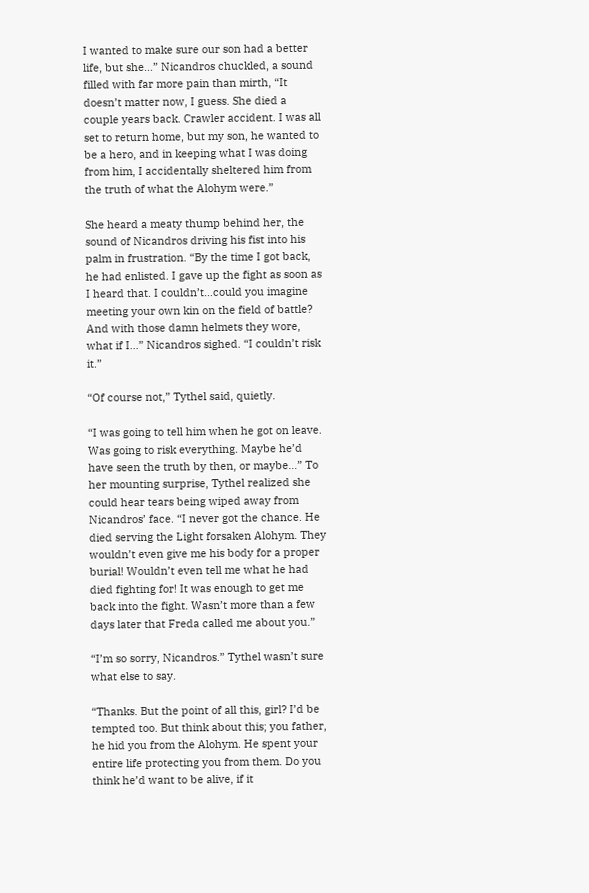I wanted to make sure our son had a better life, but she…” Nicandros chuckled, a sound filled with far more pain than mirth, “It doesn’t matter now, I guess. She died a couple years back. Crawler accident. I was all set to return home, but my son, he wanted to be a hero, and in keeping what I was doing from him, I accidentally sheltered him from the truth of what the Alohym were.”

She heard a meaty thump behind her, the sound of Nicandros driving his fist into his palm in frustration. “By the time I got back, he had enlisted. I gave up the fight as soon as I heard that. I couldn’t…could you imagine meeting your own kin on the field of battle? And with those damn helmets they wore, what if I…” Nicandros sighed. “I couldn’t risk it.”

“Of course not,” Tythel said, quietly.

“I was going to tell him when he got on leave. Was going to risk everything. Maybe he’d have seen the truth by then, or maybe…” To her mounting surprise, Tythel realized she could hear tears being wiped away from Nicandros’ face. “I never got the chance. He died serving the Light forsaken Alohym. They wouldn’t even give me his body for a proper burial! Wouldn’t even tell me what he had died fighting for! It was enough to get me back into the fight. Wasn’t more than a few days later that Freda called me about you.”

“I’m so sorry, Nicandros.” Tythel wasn’t sure what else to say.

“Thanks. But the point of all this, girl? I’d be tempted too. But think about this; you father, he hid you from the Alohym. He spent your entire life protecting you from them. Do you think he’d want to be alive, if it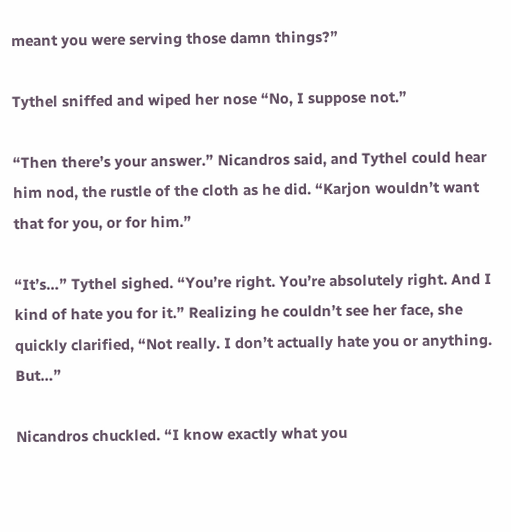meant you were serving those damn things?”

Tythel sniffed and wiped her nose “No, I suppose not.”

“Then there’s your answer.” Nicandros said, and Tythel could hear him nod, the rustle of the cloth as he did. “Karjon wouldn’t want that for you, or for him.”

“It’s…” Tythel sighed. “You’re right. You’re absolutely right. And I kind of hate you for it.” Realizing he couldn’t see her face, she quickly clarified, “Not really. I don’t actually hate you or anything. But…”

Nicandros chuckled. “I know exactly what you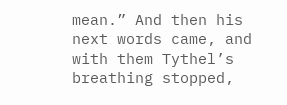mean.” And then his next words came, and with them Tythel’s breathing stopped,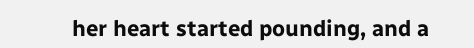her heart started pounding, and a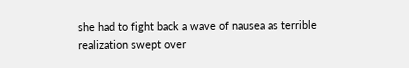she had to fight back a wave of nausea as terrible realization swept over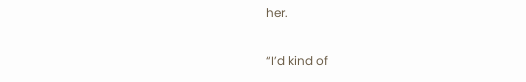her.

“I’d kind of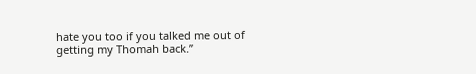hate you too if you talked me out of getting my Thomah back.”